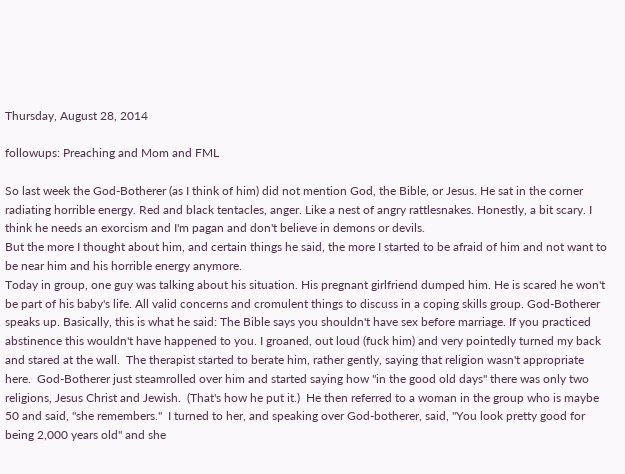Thursday, August 28, 2014

followups: Preaching and Mom and FML

So last week the God-Botherer (as I think of him) did not mention God, the Bible, or Jesus. He sat in the corner radiating horrible energy. Red and black tentacles, anger. Like a nest of angry rattlesnakes. Honestly, a bit scary. I think he needs an exorcism and I'm pagan and don't believe in demons or devils.
But the more I thought about him, and certain things he said, the more I started to be afraid of him and not want to be near him and his horrible energy anymore.
Today in group, one guy was talking about his situation. His pregnant girlfriend dumped him. He is scared he won't be part of his baby's life. All valid concerns and cromulent things to discuss in a coping skills group. God-Botherer speaks up. Basically, this is what he said: The Bible says you shouldn't have sex before marriage. If you practiced abstinence this wouldn't have happened to you. I groaned, out loud (fuck him) and very pointedly turned my back and stared at the wall.  The therapist started to berate him, rather gently, saying that religion wasn't appropriate here.  God-Botherer just steamrolled over him and started saying how "in the good old days" there was only two religions, Jesus Christ and Jewish.  (That's how he put it.)  He then referred to a woman in the group who is maybe 50 and said, "she remembers."  I turned to her, and speaking over God-botherer, said, "You look pretty good for being 2,000 years old" and she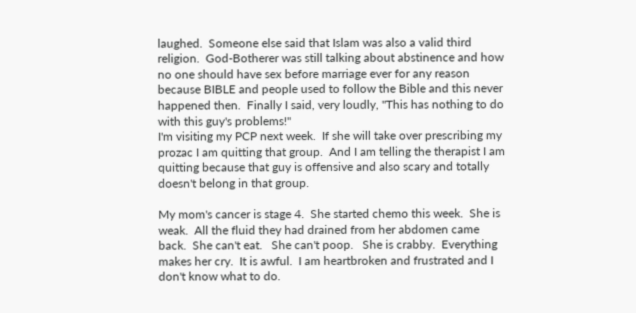laughed.  Someone else said that Islam was also a valid third religion.  God-Botherer was still talking about abstinence and how no one should have sex before marriage ever for any reason because BIBLE and people used to follow the Bible and this never happened then.  Finally I said, very loudly, "This has nothing to do with this guy's problems!"
I'm visiting my PCP next week.  If she will take over prescribing my prozac I am quitting that group.  And I am telling the therapist I am quitting because that guy is offensive and also scary and totally doesn't belong in that group.

My mom's cancer is stage 4.  She started chemo this week.  She is weak.  All the fluid they had drained from her abdomen came back.  She can't eat.   She can't poop.   She is crabby.  Everything makes her cry.  It is awful.  I am heartbroken and frustrated and I don't know what to do.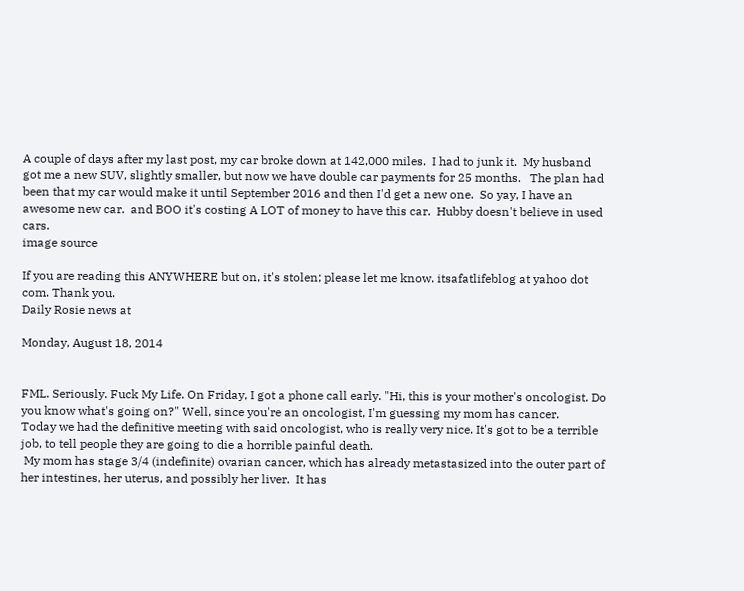A couple of days after my last post, my car broke down at 142,000 miles.  I had to junk it.  My husband got me a new SUV, slightly smaller, but now we have double car payments for 25 months.   The plan had been that my car would make it until September 2016 and then I'd get a new one.  So yay, I have an awesome new car.  and BOO it's costing A LOT of money to have this car.  Hubby doesn't believe in used cars.
image source

If you are reading this ANYWHERE but on, it's stolen; please let me know. itsafatlifeblog at yahoo dot com. Thank you.
Daily Rosie news at

Monday, August 18, 2014


FML. Seriously. Fuck My Life. On Friday, I got a phone call early. "Hi, this is your mother's oncologist. Do you know what's going on?" Well, since you're an oncologist, I'm guessing my mom has cancer.
Today we had the definitive meeting with said oncologist, who is really very nice. It's got to be a terrible job, to tell people they are going to die a horrible painful death.
 My mom has stage 3/4 (indefinite) ovarian cancer, which has already metastasized into the outer part of her intestines, her uterus, and possibly her liver.  It has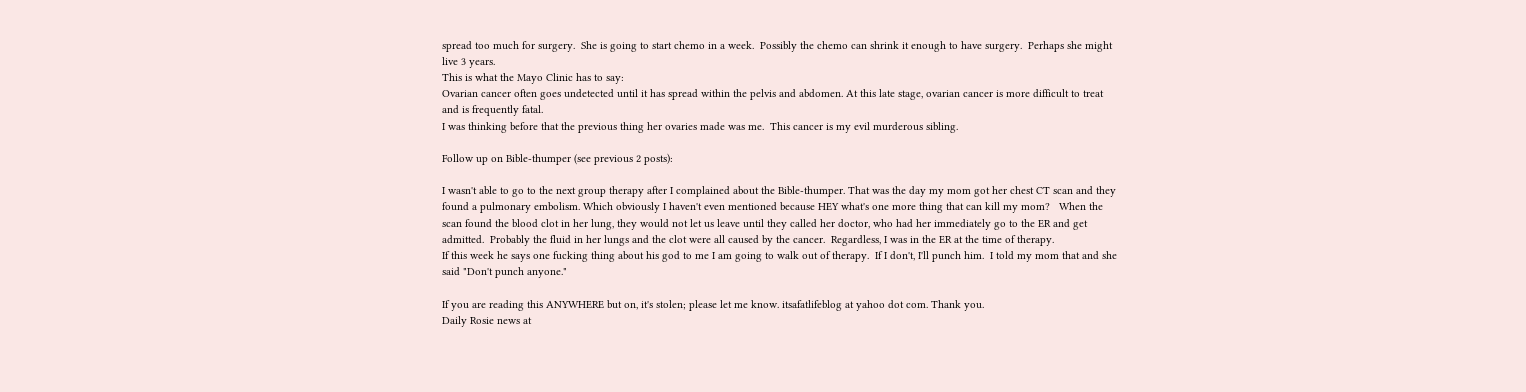spread too much for surgery.  She is going to start chemo in a week.  Possibly the chemo can shrink it enough to have surgery.  Perhaps she might live 3 years.
This is what the Mayo Clinic has to say:
Ovarian cancer often goes undetected until it has spread within the pelvis and abdomen. At this late stage, ovarian cancer is more difficult to treat and is frequently fatal.
I was thinking before that the previous thing her ovaries made was me.  This cancer is my evil murderous sibling.

Follow up on Bible-thumper (see previous 2 posts):

I wasn't able to go to the next group therapy after I complained about the Bible-thumper. That was the day my mom got her chest CT scan and they found a pulmonary embolism. Which obviously I haven't even mentioned because HEY what's one more thing that can kill my mom?   When the scan found the blood clot in her lung, they would not let us leave until they called her doctor, who had her immediately go to the ER and get admitted.  Probably the fluid in her lungs and the clot were all caused by the cancer.  Regardless, I was in the ER at the time of therapy.
If this week he says one fucking thing about his god to me I am going to walk out of therapy.  If I don't, I'll punch him.  I told my mom that and she said "Don't punch anyone."

If you are reading this ANYWHERE but on, it's stolen; please let me know. itsafatlifeblog at yahoo dot com. Thank you.
Daily Rosie news at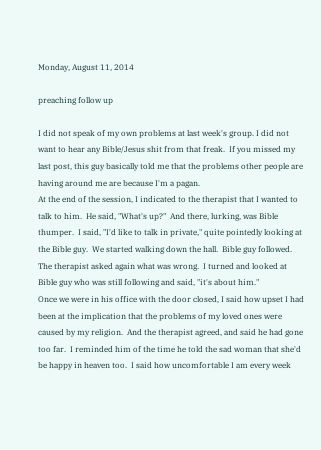Monday, August 11, 2014

preaching follow up

I did not speak of my own problems at last week's group. I did not want to hear any Bible/Jesus shit from that freak.  If you missed my last post, this guy basically told me that the problems other people are having around me are because I'm a pagan.
At the end of the session, I indicated to the therapist that I wanted to talk to him.  He said, "What's up?"  And there, lurking, was Bible thumper.  I said, "I'd like to talk in private," quite pointedly looking at the Bible guy.  We started walking down the hall.  Bible guy followed.  The therapist asked again what was wrong.  I turned and looked at Bible guy who was still following and said, "it's about him."
Once we were in his office with the door closed, I said how upset I had been at the implication that the problems of my loved ones were caused by my religion.  And the therapist agreed, and said he had gone too far.  I reminded him of the time he told the sad woman that she'd be happy in heaven too.  I said how uncomfortable I am every week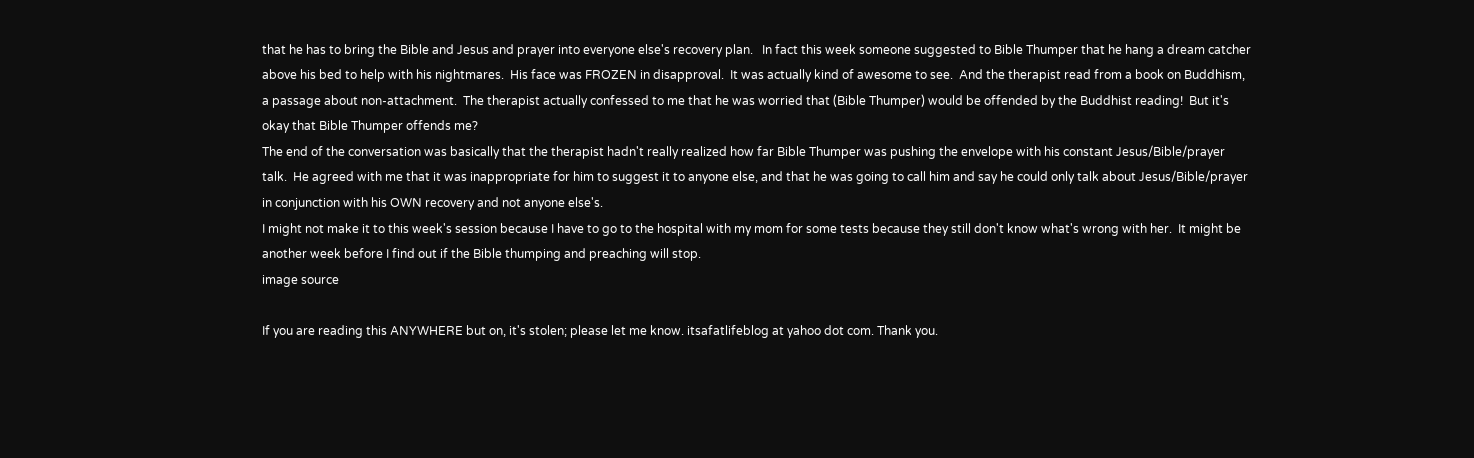that he has to bring the Bible and Jesus and prayer into everyone else's recovery plan.   In fact this week someone suggested to Bible Thumper that he hang a dream catcher above his bed to help with his nightmares.  His face was FROZEN in disapproval.  It was actually kind of awesome to see.  And the therapist read from a book on Buddhism, a passage about non-attachment.  The therapist actually confessed to me that he was worried that (Bible Thumper) would be offended by the Buddhist reading!  But it's okay that Bible Thumper offends me?
The end of the conversation was basically that the therapist hadn't really realized how far Bible Thumper was pushing the envelope with his constant Jesus/Bible/prayer talk.  He agreed with me that it was inappropriate for him to suggest it to anyone else, and that he was going to call him and say he could only talk about Jesus/Bible/prayer in conjunction with his OWN recovery and not anyone else's.
I might not make it to this week's session because I have to go to the hospital with my mom for some tests because they still don't know what's wrong with her.  It might be another week before I find out if the Bible thumping and preaching will stop.
image source

If you are reading this ANYWHERE but on, it's stolen; please let me know. itsafatlifeblog at yahoo dot com. Thank you.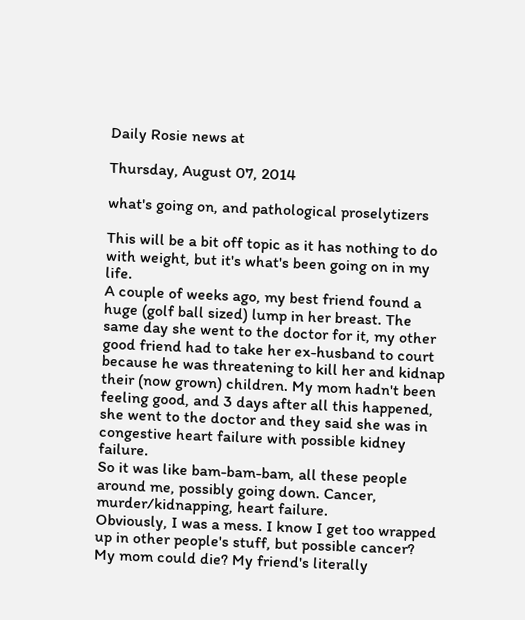Daily Rosie news at

Thursday, August 07, 2014

what's going on, and pathological proselytizers

This will be a bit off topic as it has nothing to do with weight, but it's what's been going on in my life.
A couple of weeks ago, my best friend found a huge (golf ball sized) lump in her breast. The same day she went to the doctor for it, my other good friend had to take her ex-husband to court because he was threatening to kill her and kidnap their (now grown) children. My mom hadn't been feeling good, and 3 days after all this happened, she went to the doctor and they said she was in congestive heart failure with possible kidney failure.
So it was like bam-bam-bam, all these people around me, possibly going down. Cancer, murder/kidnapping, heart failure.
Obviously, I was a mess. I know I get too wrapped up in other people's stuff, but possible cancer? My mom could die? My friend's literally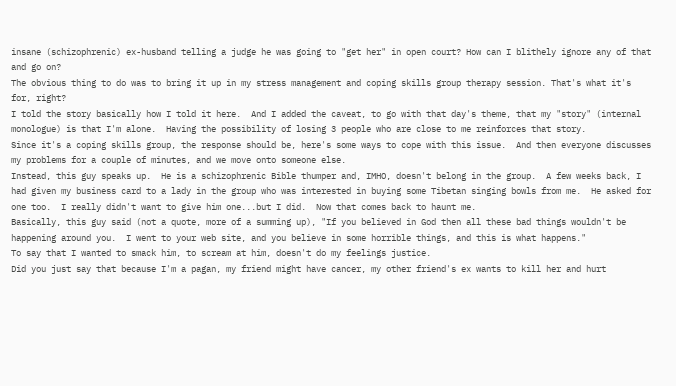insane (schizophrenic) ex-husband telling a judge he was going to "get her" in open court? How can I blithely ignore any of that and go on?
The obvious thing to do was to bring it up in my stress management and coping skills group therapy session. That's what it's for, right?
I told the story basically how I told it here.  And I added the caveat, to go with that day's theme, that my "story" (internal monologue) is that I'm alone.  Having the possibility of losing 3 people who are close to me reinforces that story.
Since it's a coping skills group, the response should be, here's some ways to cope with this issue.  And then everyone discusses my problems for a couple of minutes, and we move onto someone else.
Instead, this guy speaks up.  He is a schizophrenic Bible thumper and, IMHO, doesn't belong in the group.  A few weeks back, I had given my business card to a lady in the group who was interested in buying some Tibetan singing bowls from me.  He asked for one too.  I really didn't want to give him one...but I did.  Now that comes back to haunt me.
Basically, this guy said (not a quote, more of a summing up), "If you believed in God then all these bad things wouldn't be happening around you.  I went to your web site, and you believe in some horrible things, and this is what happens."
To say that I wanted to smack him, to scream at him, doesn't do my feelings justice.
Did you just say that because I'm a pagan, my friend might have cancer, my other friend's ex wants to kill her and hurt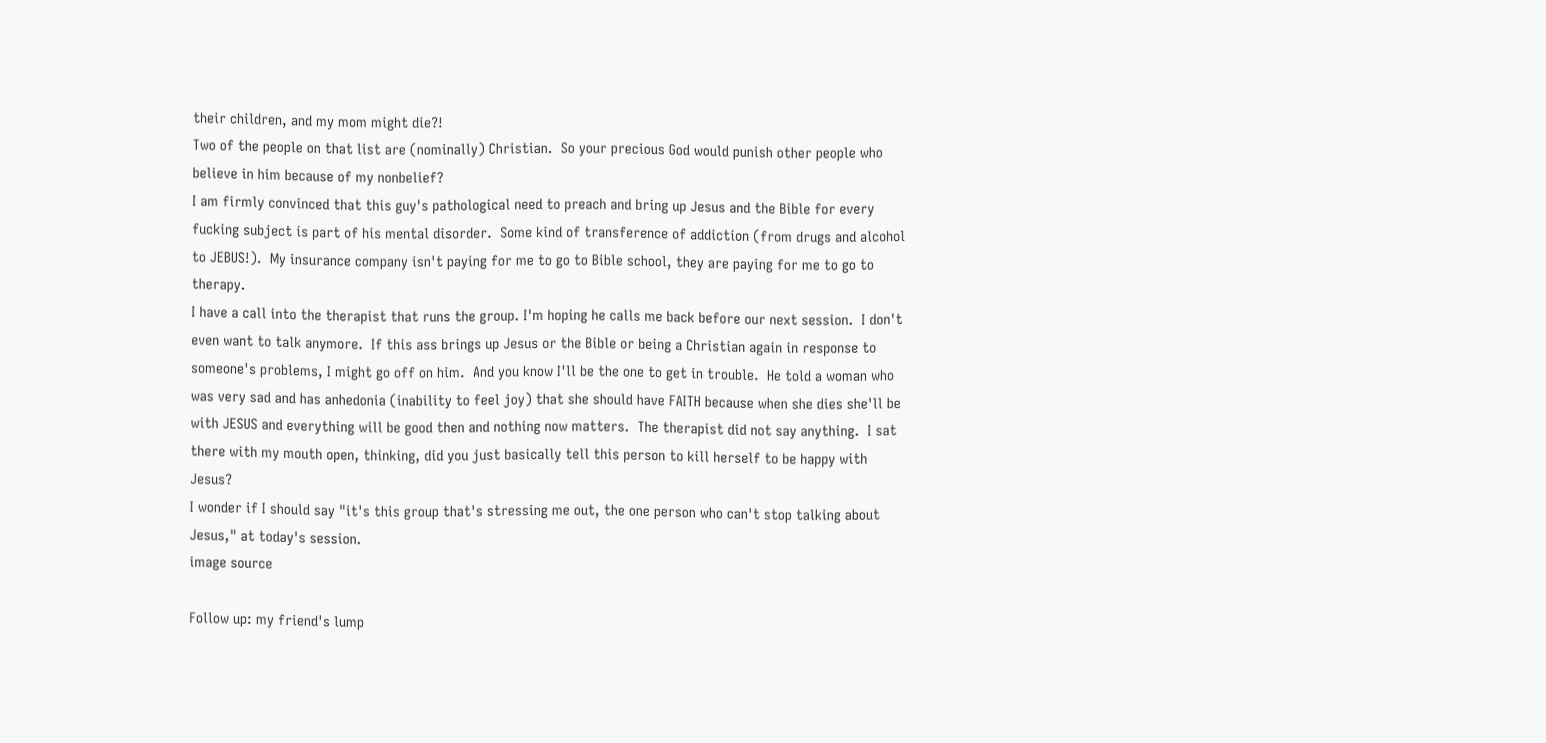their children, and my mom might die?!
Two of the people on that list are (nominally) Christian.  So your precious God would punish other people who believe in him because of my nonbelief?
I am firmly convinced that this guy's pathological need to preach and bring up Jesus and the Bible for every fucking subject is part of his mental disorder.  Some kind of transference of addiction (from drugs and alcohol to JEBUS!).  My insurance company isn't paying for me to go to Bible school, they are paying for me to go to therapy.
I have a call into the therapist that runs the group. I'm hoping he calls me back before our next session.  I don't even want to talk anymore.  If this ass brings up Jesus or the Bible or being a Christian again in response to someone's problems, I might go off on him.  And you know I'll be the one to get in trouble.  He told a woman who was very sad and has anhedonia (inability to feel joy) that she should have FAITH because when she dies she'll be with JESUS and everything will be good then and nothing now matters.  The therapist did not say anything.  I sat there with my mouth open, thinking, did you just basically tell this person to kill herself to be happy with Jesus?
I wonder if I should say "it's this group that's stressing me out, the one person who can't stop talking about Jesus," at today's session.
image source

Follow up: my friend's lump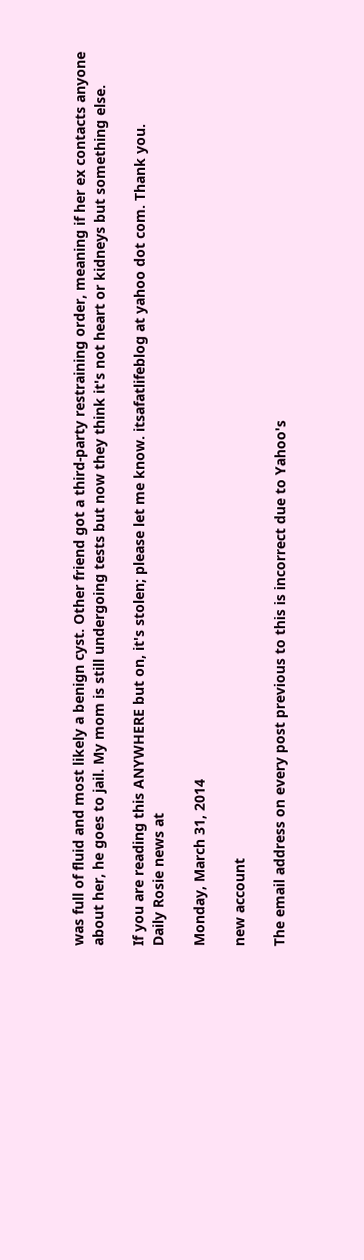was full of fluid and most likely a benign cyst. Other friend got a third-party restraining order, meaning if her ex contacts anyone about her, he goes to jail. My mom is still undergoing tests but now they think it's not heart or kidneys but something else.

If you are reading this ANYWHERE but on, it's stolen; please let me know. itsafatlifeblog at yahoo dot com. Thank you.
Daily Rosie news at

Monday, March 31, 2014

new account

The email address on every post previous to this is incorrect due to Yahoo's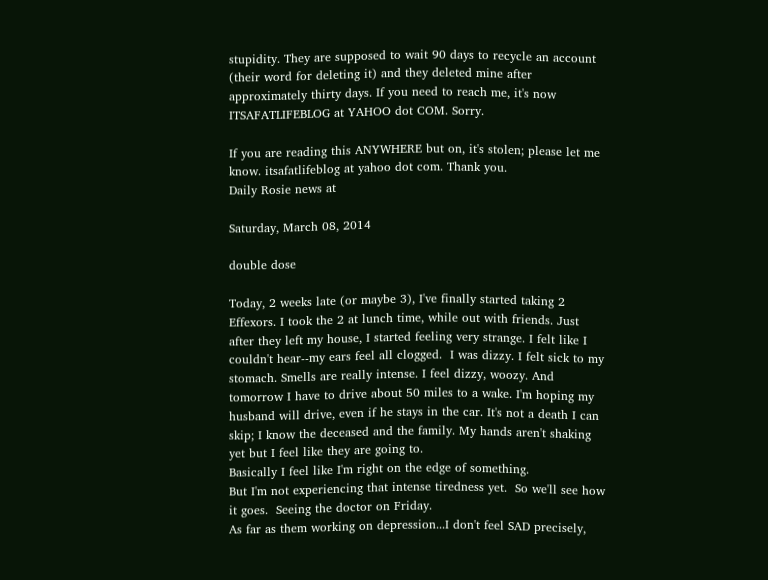stupidity. They are supposed to wait 90 days to recycle an account (their word for deleting it) and they deleted mine after approximately thirty days. If you need to reach me, it's now ITSAFATLIFEBLOG at YAHOO dot COM. Sorry.

If you are reading this ANYWHERE but on, it's stolen; please let me know. itsafatlifeblog at yahoo dot com. Thank you.
Daily Rosie news at

Saturday, March 08, 2014

double dose

Today, 2 weeks late (or maybe 3), I've finally started taking 2 Effexors. I took the 2 at lunch time, while out with friends. Just after they left my house, I started feeling very strange. I felt like I couldn't hear--my ears feel all clogged.  I was dizzy. I felt sick to my stomach. Smells are really intense. I feel dizzy, woozy. And tomorrow I have to drive about 50 miles to a wake. I'm hoping my husband will drive, even if he stays in the car. It's not a death I can skip; I know the deceased and the family. My hands aren't shaking yet but I feel like they are going to.
Basically I feel like I'm right on the edge of something.
But I'm not experiencing that intense tiredness yet.  So we'll see how it goes.  Seeing the doctor on Friday.
As far as them working on depression...I don't feel SAD precisely,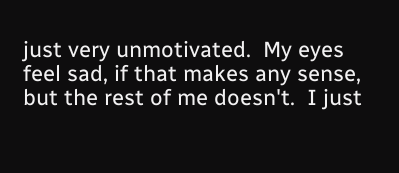just very unmotivated.  My eyes feel sad, if that makes any sense, but the rest of me doesn't.  I just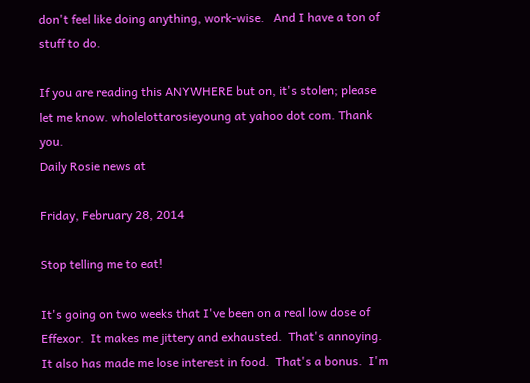don't feel like doing anything, work-wise.   And I have a ton of stuff to do.

If you are reading this ANYWHERE but on, it's stolen; please let me know. wholelottarosieyoung at yahoo dot com. Thank you.
Daily Rosie news at

Friday, February 28, 2014

Stop telling me to eat!

It's going on two weeks that I've been on a real low dose of Effexor.  It makes me jittery and exhausted.  That's annoying.  It also has made me lose interest in food.  That's a bonus.  I'm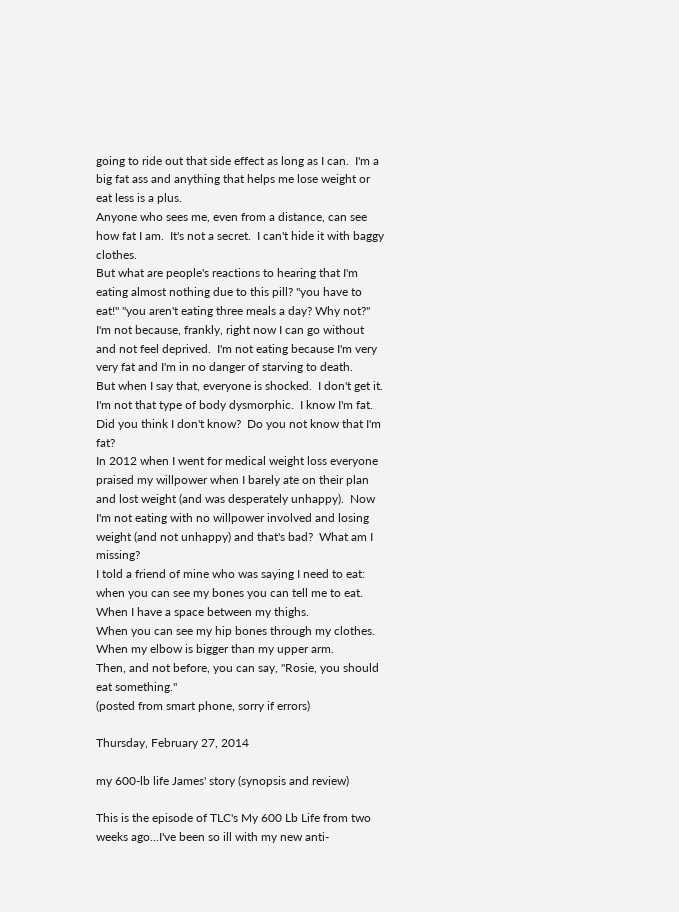going to ride out that side effect as long as I can.  I'm a big fat ass and anything that helps me lose weight or eat less is a plus.
Anyone who sees me, even from a distance, can see how fat I am.  It's not a secret.  I can't hide it with baggy clothes.
But what are people's reactions to hearing that I'm eating almost nothing due to this pill? "you have to eat!" "you aren't eating three meals a day? Why not?"
I'm not because, frankly, right now I can go without and not feel deprived.  I'm not eating because I'm very very fat and I'm in no danger of starving to death.
But when I say that, everyone is shocked.  I don't get it.  I'm not that type of body dysmorphic.  I know I'm fat.  Did you think I don't know?  Do you not know that I'm fat?
In 2012 when I went for medical weight loss everyone praised my willpower when I barely ate on their plan and lost weight (and was desperately unhappy).  Now I'm not eating with no willpower involved and losing weight (and not unhappy) and that's bad?  What am I missing?
I told a friend of mine who was saying I need to eat: when you can see my bones you can tell me to eat.
When I have a space between my thighs.
When you can see my hip bones through my clothes.
When my elbow is bigger than my upper arm.
Then, and not before, you can say, "Rosie, you should eat something."
(posted from smart phone, sorry if errors)

Thursday, February 27, 2014

my 600-lb life James' story (synopsis and review)

This is the episode of TLC's My 600 Lb Life from two weeks ago...I've been so ill with my new anti-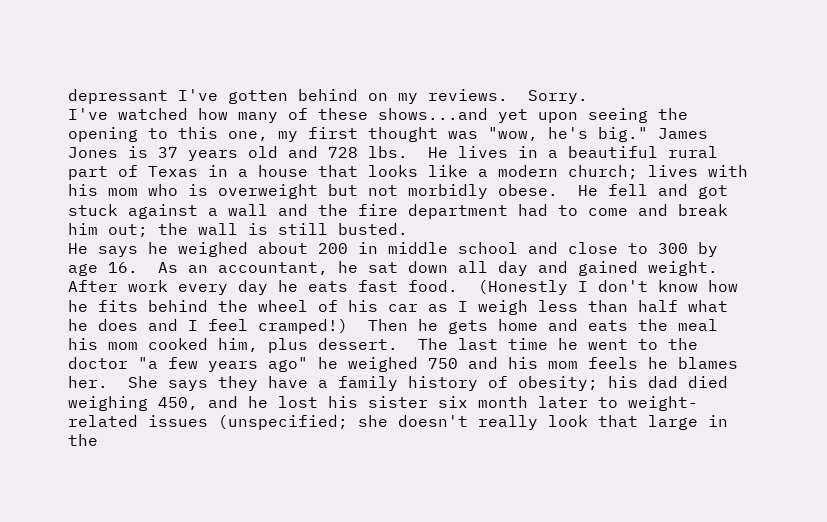depressant I've gotten behind on my reviews.  Sorry.
I've watched how many of these shows...and yet upon seeing the opening to this one, my first thought was "wow, he's big." James Jones is 37 years old and 728 lbs.  He lives in a beautiful rural part of Texas in a house that looks like a modern church; lives with his mom who is overweight but not morbidly obese.  He fell and got stuck against a wall and the fire department had to come and break him out; the wall is still busted.
He says he weighed about 200 in middle school and close to 300 by age 16.  As an accountant, he sat down all day and gained weight.  After work every day he eats fast food.  (Honestly I don't know how he fits behind the wheel of his car as I weigh less than half what he does and I feel cramped!)  Then he gets home and eats the meal his mom cooked him, plus dessert.  The last time he went to the doctor "a few years ago" he weighed 750 and his mom feels he blames her.  She says they have a family history of obesity; his dad died weighing 450, and he lost his sister six month later to weight-related issues (unspecified; she doesn't really look that large in the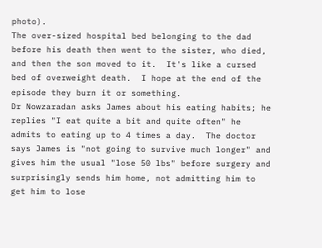photo).
The over-sized hospital bed belonging to the dad before his death then went to the sister, who died, and then the son moved to it.  It's like a cursed bed of overweight death.  I hope at the end of the episode they burn it or something.
Dr Nowzaradan asks James about his eating habits; he replies "I eat quite a bit and quite often" he admits to eating up to 4 times a day.  The doctor says James is "not going to survive much longer" and gives him the usual "lose 50 lbs" before surgery and surprisingly sends him home, not admitting him to get him to lose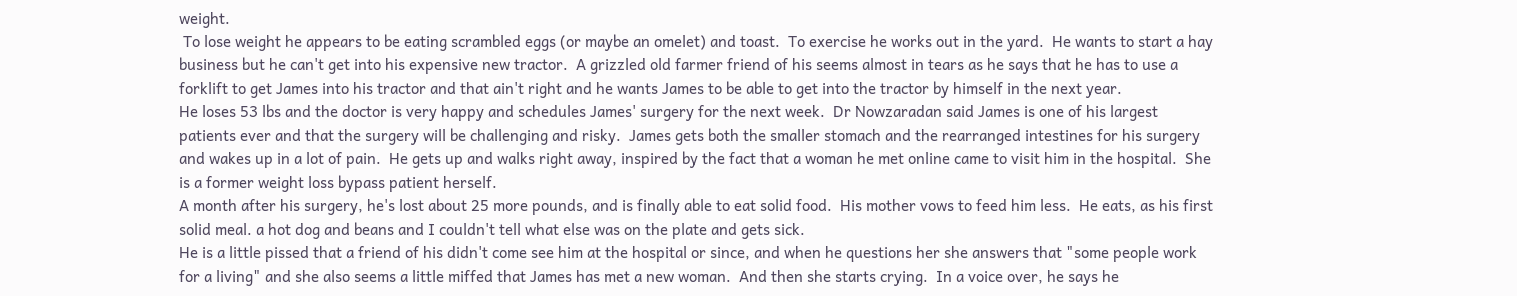weight.
 To lose weight he appears to be eating scrambled eggs (or maybe an omelet) and toast.  To exercise he works out in the yard.  He wants to start a hay business but he can't get into his expensive new tractor.  A grizzled old farmer friend of his seems almost in tears as he says that he has to use a forklift to get James into his tractor and that ain't right and he wants James to be able to get into the tractor by himself in the next year.
He loses 53 lbs and the doctor is very happy and schedules James' surgery for the next week.  Dr Nowzaradan said James is one of his largest patients ever and that the surgery will be challenging and risky.  James gets both the smaller stomach and the rearranged intestines for his surgery and wakes up in a lot of pain.  He gets up and walks right away, inspired by the fact that a woman he met online came to visit him in the hospital.  She is a former weight loss bypass patient herself.
A month after his surgery, he's lost about 25 more pounds, and is finally able to eat solid food.  His mother vows to feed him less.  He eats, as his first solid meal. a hot dog and beans and I couldn't tell what else was on the plate and gets sick.
He is a little pissed that a friend of his didn't come see him at the hospital or since, and when he questions her she answers that "some people work for a living" and she also seems a little miffed that James has met a new woman.  And then she starts crying.  In a voice over, he says he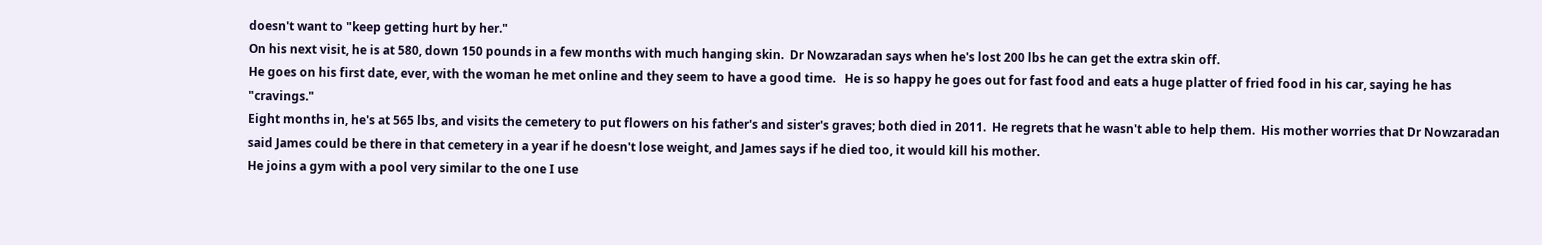doesn't want to "keep getting hurt by her."
On his next visit, he is at 580, down 150 pounds in a few months with much hanging skin.  Dr Nowzaradan says when he's lost 200 lbs he can get the extra skin off.
He goes on his first date, ever, with the woman he met online and they seem to have a good time.   He is so happy he goes out for fast food and eats a huge platter of fried food in his car, saying he has "cravings."
Eight months in, he's at 565 lbs, and visits the cemetery to put flowers on his father's and sister's graves; both died in 2011.  He regrets that he wasn't able to help them.  His mother worries that Dr Nowzaradan said James could be there in that cemetery in a year if he doesn't lose weight, and James says if he died too, it would kill his mother.
He joins a gym with a pool very similar to the one I use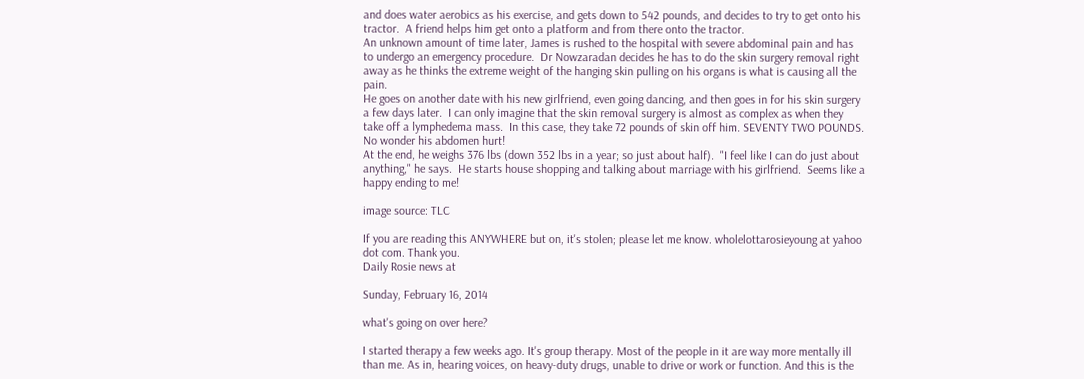and does water aerobics as his exercise, and gets down to 542 pounds, and decides to try to get onto his tractor.  A friend helps him get onto a platform and from there onto the tractor.
An unknown amount of time later, James is rushed to the hospital with severe abdominal pain and has to undergo an emergency procedure.  Dr Nowzaradan decides he has to do the skin surgery removal right away as he thinks the extreme weight of the hanging skin pulling on his organs is what is causing all the pain.
He goes on another date with his new girlfriend, even going dancing, and then goes in for his skin surgery a few days later.  I can only imagine that the skin removal surgery is almost as complex as when they take off a lymphedema mass.  In this case, they take 72 pounds of skin off him. SEVENTY TWO POUNDS.  No wonder his abdomen hurt!
At the end, he weighs 376 lbs (down 352 lbs in a year; so just about half).  "I feel like I can do just about anything," he says.  He starts house shopping and talking about marriage with his girlfriend.  Seems like a happy ending to me!

image source: TLC

If you are reading this ANYWHERE but on, it's stolen; please let me know. wholelottarosieyoung at yahoo dot com. Thank you.
Daily Rosie news at

Sunday, February 16, 2014

what's going on over here?

I started therapy a few weeks ago. It's group therapy. Most of the people in it are way more mentally ill than me. As in, hearing voices, on heavy-duty drugs, unable to drive or work or function. And this is the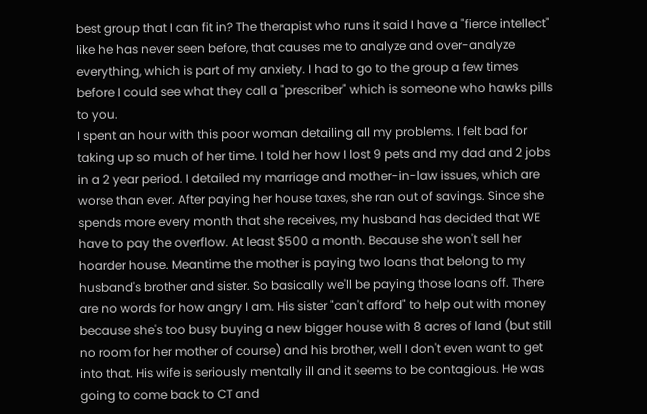best group that I can fit in? The therapist who runs it said I have a "fierce intellect" like he has never seen before, that causes me to analyze and over-analyze everything, which is part of my anxiety. I had to go to the group a few times before I could see what they call a "prescriber" which is someone who hawks pills to you.
I spent an hour with this poor woman detailing all my problems. I felt bad for taking up so much of her time. I told her how I lost 9 pets and my dad and 2 jobs in a 2 year period. I detailed my marriage and mother-in-law issues, which are worse than ever. After paying her house taxes, she ran out of savings. Since she spends more every month that she receives, my husband has decided that WE have to pay the overflow. At least $500 a month. Because she won't sell her hoarder house. Meantime the mother is paying two loans that belong to my husband's brother and sister. So basically we'll be paying those loans off. There are no words for how angry I am. His sister "can't afford" to help out with money because she's too busy buying a new bigger house with 8 acres of land (but still no room for her mother of course) and his brother, well I don't even want to get into that. His wife is seriously mentally ill and it seems to be contagious. He was going to come back to CT and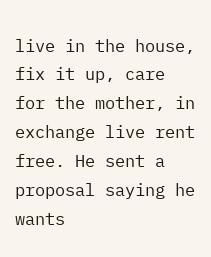live in the house, fix it up, care for the mother, in exchange live rent free. He sent a proposal saying he wants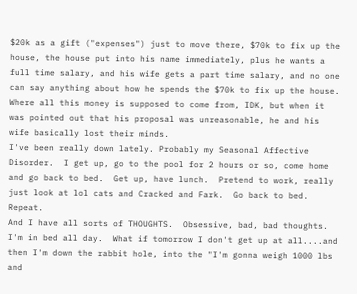$20k as a gift ("expenses") just to move there, $70k to fix up the house, the house put into his name immediately, plus he wants a full time salary, and his wife gets a part time salary, and no one can say anything about how he spends the $70k to fix up the house. Where all this money is supposed to come from, IDK, but when it was pointed out that his proposal was unreasonable, he and his wife basically lost their minds.
I've been really down lately. Probably my Seasonal Affective Disorder.  I get up, go to the pool for 2 hours or so, come home and go back to bed.  Get up, have lunch.  Pretend to work, really just look at lol cats and Cracked and Fark.  Go back to bed.  Repeat.
And I have all sorts of THOUGHTS.  Obsessive, bad, bad thoughts.
I'm in bed all day.  What if tomorrow I don't get up at all....and then I'm down the rabbit hole, into the "I'm gonna weigh 1000 lbs and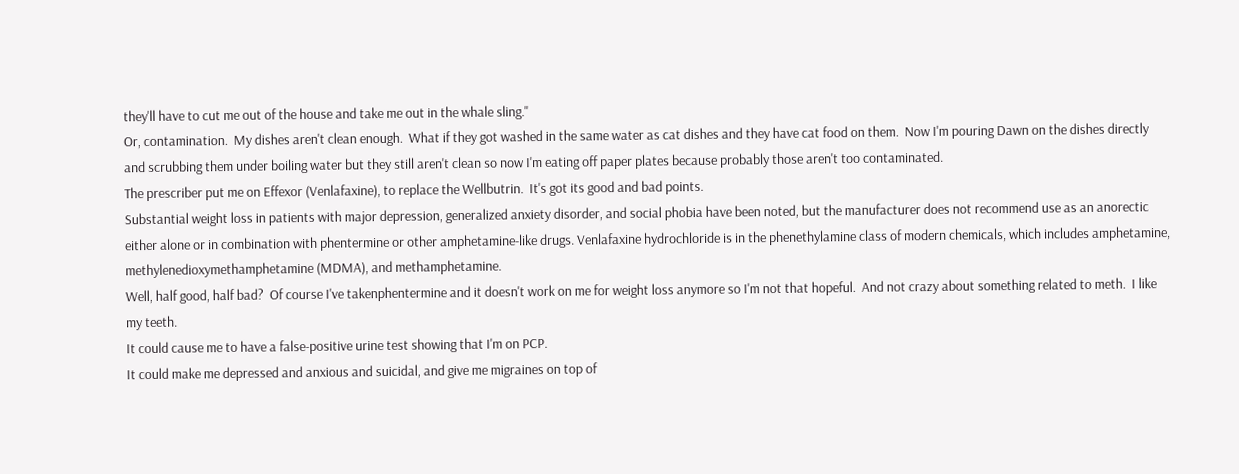they'll have to cut me out of the house and take me out in the whale sling."
Or, contamination.  My dishes aren't clean enough.  What if they got washed in the same water as cat dishes and they have cat food on them.  Now I'm pouring Dawn on the dishes directly and scrubbing them under boiling water but they still aren't clean so now I'm eating off paper plates because probably those aren't too contaminated.
The prescriber put me on Effexor (Venlafaxine), to replace the Wellbutrin.  It's got its good and bad points.
Substantial weight loss in patients with major depression, generalized anxiety disorder, and social phobia have been noted, but the manufacturer does not recommend use as an anorectic either alone or in combination with phentermine or other amphetamine-like drugs. Venlafaxine hydrochloride is in the phenethylamine class of modern chemicals, which includes amphetamine, methylenedioxymethamphetamine (MDMA), and methamphetamine.
Well, half good, half bad?  Of course I've takenphentermine and it doesn't work on me for weight loss anymore so I'm not that hopeful.  And not crazy about something related to meth.  I like my teeth.
It could cause me to have a false-positive urine test showing that I'm on PCP.
It could make me depressed and anxious and suicidal, and give me migraines on top of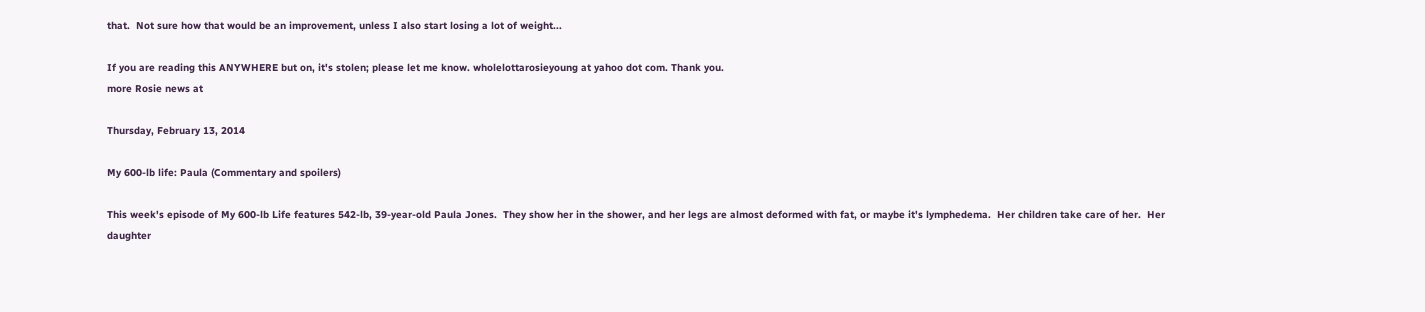that.  Not sure how that would be an improvement, unless I also start losing a lot of weight...

If you are reading this ANYWHERE but on, it's stolen; please let me know. wholelottarosieyoung at yahoo dot com. Thank you.
more Rosie news at

Thursday, February 13, 2014

My 600-lb life: Paula (Commentary and spoilers)

This week's episode of My 600-lb Life features 542-lb, 39-year-old Paula Jones.  They show her in the shower, and her legs are almost deformed with fat, or maybe it's lymphedema.  Her children take care of her.  Her daughter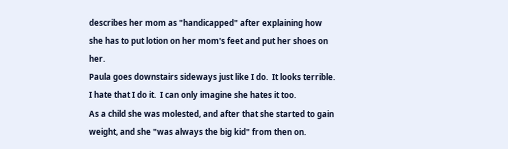describes her mom as "handicapped" after explaining how she has to put lotion on her mom's feet and put her shoes on her.
Paula goes downstairs sideways just like I do.  It looks terrible.  I hate that I do it.  I can only imagine she hates it too.
As a child she was molested, and after that she started to gain weight, and she "was always the big kid" from then on.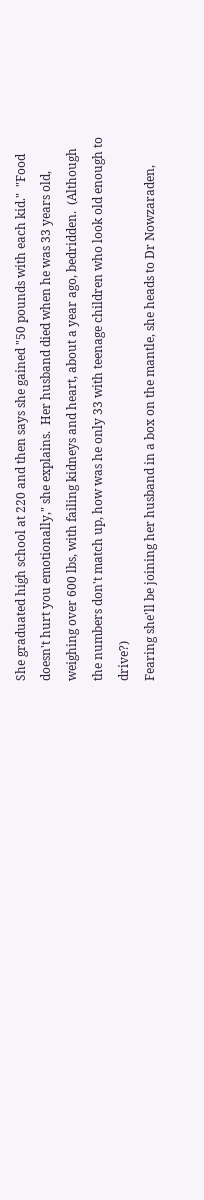She graduated high school at 220 and then says she gained "50 pounds with each kid."  "Food doesn't hurt you emotionally," she explains.  Her husband died when he was 33 years old, weighing over 600 lbs, with failing kidneys and heart, about a year ago, bedridden.  (Although the numbers don't match up, how was he only 33 with teenage children who look old enough to drive?)
Fearing she'll be joining her husband in a box on the mantle, she heads to Dr Nowzaraden,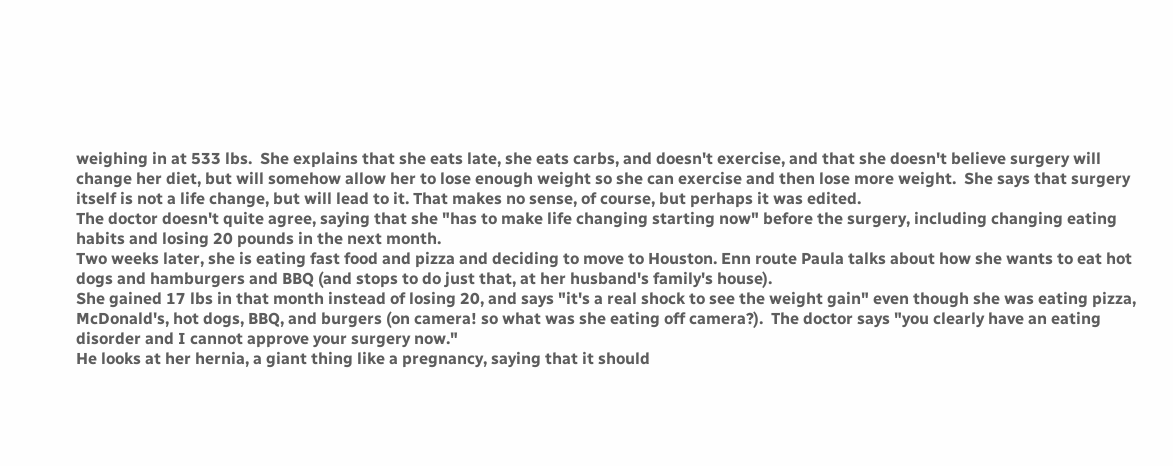weighing in at 533 lbs.  She explains that she eats late, she eats carbs, and doesn't exercise, and that she doesn't believe surgery will change her diet, but will somehow allow her to lose enough weight so she can exercise and then lose more weight.  She says that surgery itself is not a life change, but will lead to it. That makes no sense, of course, but perhaps it was edited.
The doctor doesn't quite agree, saying that she "has to make life changing starting now" before the surgery, including changing eating habits and losing 20 pounds in the next month.
Two weeks later, she is eating fast food and pizza and deciding to move to Houston. Enn route Paula talks about how she wants to eat hot dogs and hamburgers and BBQ (and stops to do just that, at her husband's family's house).
She gained 17 lbs in that month instead of losing 20, and says "it's a real shock to see the weight gain" even though she was eating pizza, McDonald's, hot dogs, BBQ, and burgers (on camera! so what was she eating off camera?).  The doctor says "you clearly have an eating disorder and I cannot approve your surgery now."
He looks at her hernia, a giant thing like a pregnancy, saying that it should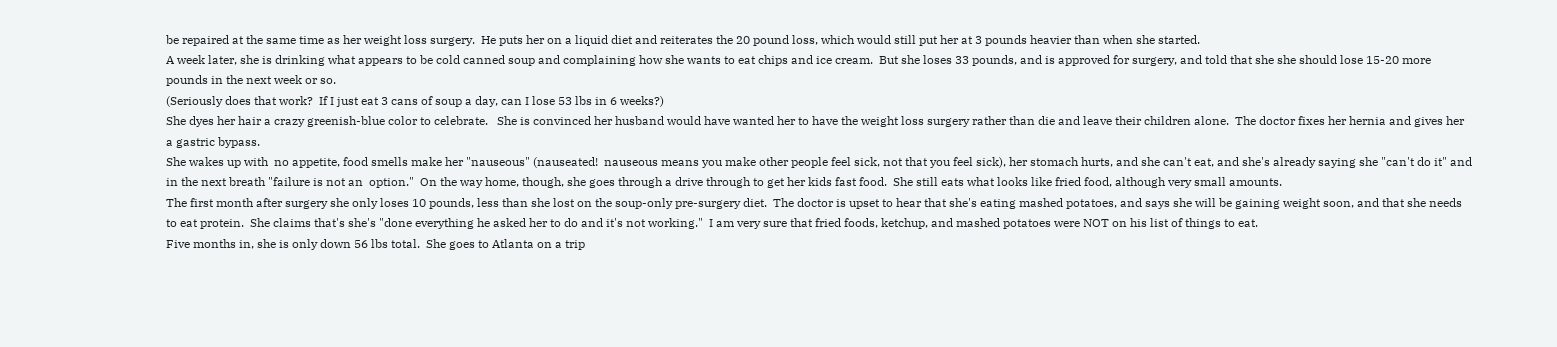be repaired at the same time as her weight loss surgery.  He puts her on a liquid diet and reiterates the 20 pound loss, which would still put her at 3 pounds heavier than when she started.
A week later, she is drinking what appears to be cold canned soup and complaining how she wants to eat chips and ice cream.  But she loses 33 pounds, and is approved for surgery, and told that she she should lose 15-20 more pounds in the next week or so.
(Seriously does that work?  If I just eat 3 cans of soup a day, can I lose 53 lbs in 6 weeks?)
She dyes her hair a crazy greenish-blue color to celebrate.   She is convinced her husband would have wanted her to have the weight loss surgery rather than die and leave their children alone.  The doctor fixes her hernia and gives her a gastric bypass.
She wakes up with  no appetite, food smells make her "nauseous" (nauseated!  nauseous means you make other people feel sick, not that you feel sick), her stomach hurts, and she can't eat, and she's already saying she "can't do it" and in the next breath "failure is not an  option."  On the way home, though, she goes through a drive through to get her kids fast food.  She still eats what looks like fried food, although very small amounts.
The first month after surgery she only loses 10 pounds, less than she lost on the soup-only pre-surgery diet.  The doctor is upset to hear that she's eating mashed potatoes, and says she will be gaining weight soon, and that she needs to eat protein.  She claims that's she's "done everything he asked her to do and it's not working."  I am very sure that fried foods, ketchup, and mashed potatoes were NOT on his list of things to eat.
Five months in, she is only down 56 lbs total.  She goes to Atlanta on a trip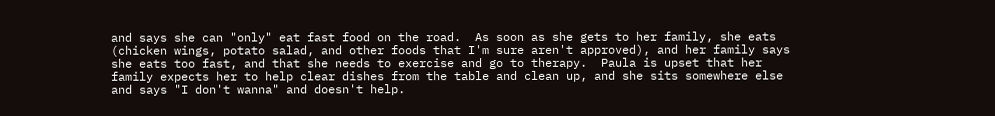and says she can "only" eat fast food on the road.  As soon as she gets to her family, she eats (chicken wings, potato salad, and other foods that I'm sure aren't approved), and her family says she eats too fast, and that she needs to exercise and go to therapy.  Paula is upset that her family expects her to help clear dishes from the table and clean up, and she sits somewhere else and says "I don't wanna" and doesn't help.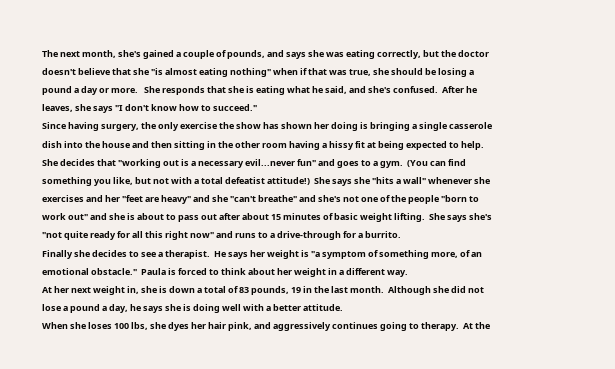The next month, she's gained a couple of pounds, and says she was eating correctly, but the doctor doesn't believe that she "is almost eating nothing" when if that was true, she should be losing a pound a day or more.   She responds that she is eating what he said, and she's confused.  After he leaves, she says "I don't know how to succeed."
Since having surgery, the only exercise the show has shown her doing is bringing a single casserole dish into the house and then sitting in the other room having a hissy fit at being expected to help.
She decides that "working out is a necessary evil...never fun" and goes to a gym.  (You can find something you like, but not with a total defeatist attitude!)  She says she "hits a wall" whenever she exercises and her "feet are heavy" and she "can't breathe" and she's not one of the people "born to work out" and she is about to pass out after about 15 minutes of basic weight lifting.  She says she's "not quite ready for all this right now" and runs to a drive-through for a burrito.
Finally she decides to see a therapist.  He says her weight is "a symptom of something more, of an emotional obstacle."  Paula is forced to think about her weight in a different way.
At her next weight in, she is down a total of 83 pounds, 19 in the last month.  Although she did not lose a pound a day, he says she is doing well with a better attitude.
When she loses 100 lbs, she dyes her hair pink, and aggressively continues going to therapy.  At the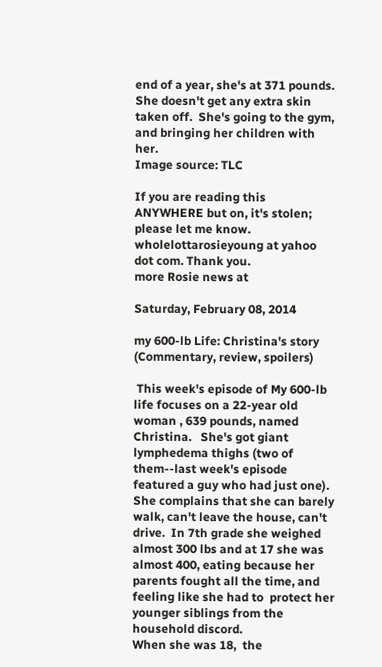end of a year, she's at 371 pounds.  She doesn't get any extra skin taken off.  She's going to the gym, and bringing her children with her.
Image source: TLC

If you are reading this ANYWHERE but on, it's stolen; please let me know. wholelottarosieyoung at yahoo dot com. Thank you.
more Rosie news at

Saturday, February 08, 2014

my 600-lb Life: Christina's story (Commentary, review, spoilers)

 This week's episode of My 600-lb life focuses on a 22-year old woman , 639 pounds, named Christina.   She's got giant lymphedema thighs (two of them--last week's episode featured a guy who had just one).
She complains that she can barely walk, can't leave the house, can't drive.  In 7th grade she weighed almost 300 lbs and at 17 she was almost 400, eating because her parents fought all the time, and feeling like she had to  protect her younger siblings from the household discord.
When she was 18,  the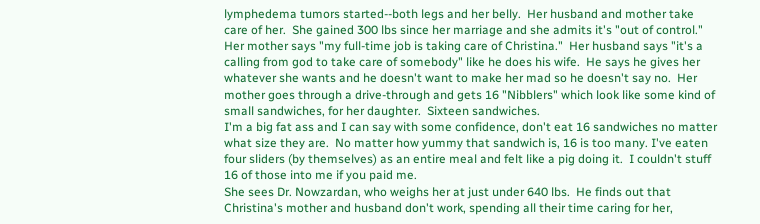lymphedema tumors started--both legs and her belly.  Her husband and mother take care of her.  She gained 300 lbs since her marriage and she admits it's "out of control."   Her mother says "my full-time job is taking care of Christina."  Her husband says "it's a calling from god to take care of somebody" like he does his wife.  He says he gives her whatever she wants and he doesn't want to make her mad so he doesn't say no.  Her mother goes through a drive-through and gets 16 "Nibblers" which look like some kind of small sandwiches, for her daughter.  Sixteen sandwiches.
I'm a big fat ass and I can say with some confidence, don't eat 16 sandwiches no matter what size they are.  No matter how yummy that sandwich is, 16 is too many. I've eaten four sliders (by themselves) as an entire meal and felt like a pig doing it.  I couldn't stuff 16 of those into me if you paid me.
She sees Dr. Nowzardan, who weighs her at just under 640 lbs.  He finds out that Christina's mother and husband don't work, spending all their time caring for her,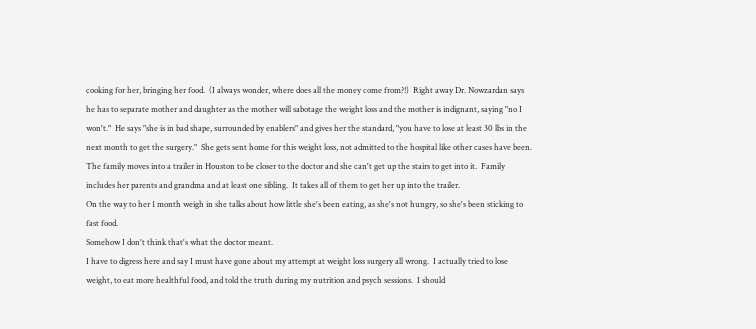cooking for her, bringing her food.  (I always wonder, where does all the money come from?!)  Right away Dr. Nowzardan says he has to separate mother and daughter as the mother will sabotage the weight loss and the mother is indignant, saying "no I won't."  He says "she is in bad shape, surrounded by enablers" and gives her the standard, "you have to lose at least 30 lbs in the next month to get the surgery."  She gets sent home for this weight loss, not admitted to the hospital like other cases have been.
The family moves into a trailer in Houston to be closer to the doctor and she can't get up the stairs to get into it.  Family includes her parents and grandma and at least one sibling.  It takes all of them to get her up into the trailer.
On the way to her 1 month weigh in she talks about how little she's been eating, as she's not hungry, so she's been sticking to fast food.
Somehow I don't think that's what the doctor meant.
I have to digress here and say I must have gone about my attempt at weight loss surgery all wrong.  I actually tried to lose weight, to eat more healthful food, and told the truth during my nutrition and psych sessions.  I should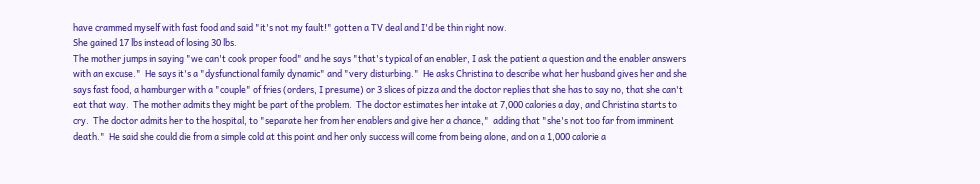have crammed myself with fast food and said "it's not my fault!" gotten a TV deal and I'd be thin right now.
She gained 17 lbs instead of losing 30 lbs.
The mother jumps in saying "we can't cook proper food" and he says "that's typical of an enabler, I ask the patient a question and the enabler answers with an excuse."  He says it's a "dysfunctional family dynamic" and "very disturbing."  He asks Christina to describe what her husband gives her and she says fast food, a hamburger with a "couple" of fries (orders, I presume) or 3 slices of pizza and the doctor replies that she has to say no, that she can't eat that way.  The mother admits they might be part of the problem.  The doctor estimates her intake at 7,000 calories a day, and Christina starts to cry.  The doctor admits her to the hospital, to "separate her from her enablers and give her a chance,"  adding that "she's not too far from imminent death."  He said she could die from a simple cold at this point and her only success will come from being alone, and on a 1,000 calorie a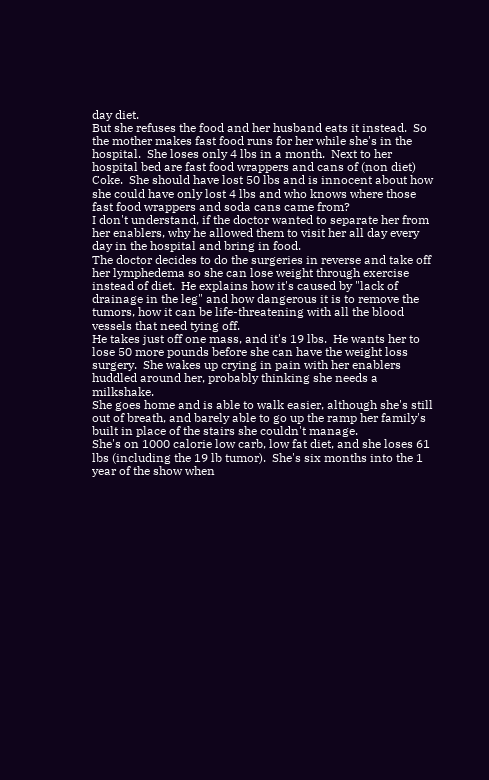day diet.
But she refuses the food and her husband eats it instead.  So the mother makes fast food runs for her while she's in the hospital.  She loses only 4 lbs in a month.  Next to her hospital bed are fast food wrappers and cans of (non diet) Coke.  She should have lost 50 lbs and is innocent about how she could have only lost 4 lbs and who knows where those fast food wrappers and soda cans came from?
I don't understand, if the doctor wanted to separate her from her enablers, why he allowed them to visit her all day every day in the hospital and bring in food.
The doctor decides to do the surgeries in reverse and take off her lymphedema so she can lose weight through exercise instead of diet.  He explains how it's caused by "lack of drainage in the leg" and how dangerous it is to remove the tumors, how it can be life-threatening with all the blood vessels that need tying off.
He takes just off one mass, and it's 19 lbs.  He wants her to lose 50 more pounds before she can have the weight loss surgery.  She wakes up crying in pain with her enablers huddled around her, probably thinking she needs a milkshake.
She goes home and is able to walk easier, although she's still out of breath, and barely able to go up the ramp her family's built in place of the stairs she couldn't manage.
She's on 1000 calorie low carb, low fat diet, and she loses 61 lbs (including the 19 lb tumor).  She's six months into the 1 year of the show when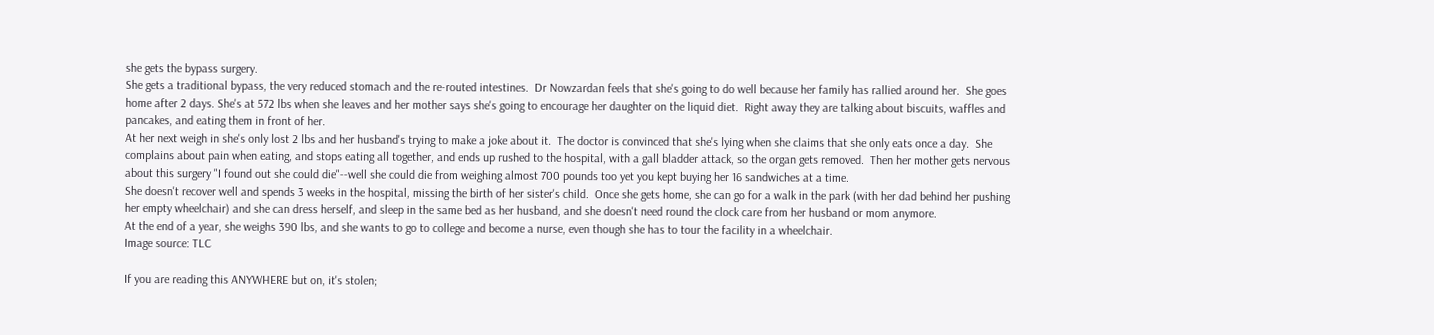she gets the bypass surgery.
She gets a traditional bypass, the very reduced stomach and the re-routed intestines.  Dr Nowzardan feels that she's going to do well because her family has rallied around her.  She goes home after 2 days. She's at 572 lbs when she leaves and her mother says she's going to encourage her daughter on the liquid diet.  Right away they are talking about biscuits, waffles and pancakes, and eating them in front of her.
At her next weigh in she's only lost 2 lbs and her husband's trying to make a joke about it.  The doctor is convinced that she's lying when she claims that she only eats once a day.  She complains about pain when eating, and stops eating all together, and ends up rushed to the hospital, with a gall bladder attack, so the organ gets removed.  Then her mother gets nervous about this surgery "I found out she could die"--well she could die from weighing almost 700 pounds too yet you kept buying her 16 sandwiches at a time.
She doesn't recover well and spends 3 weeks in the hospital, missing the birth of her sister's child.  Once she gets home, she can go for a walk in the park (with her dad behind her pushing her empty wheelchair) and she can dress herself, and sleep in the same bed as her husband, and she doesn't need round the clock care from her husband or mom anymore.
At the end of a year, she weighs 390 lbs, and she wants to go to college and become a nurse, even though she has to tour the facility in a wheelchair.
Image source: TLC

If you are reading this ANYWHERE but on, it's stolen;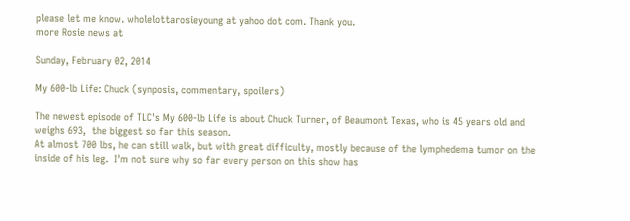please let me know. wholelottarosieyoung at yahoo dot com. Thank you.
more Rosie news at

Sunday, February 02, 2014

My 600-lb Life: Chuck (synposis, commentary, spoilers)

The newest episode of TLC's My 600-lb Life is about Chuck Turner, of Beaumont Texas, who is 45 years old and weighs 693,  the biggest so far this season.
At almost 700 lbs, he can still walk, but with great difficulty, mostly because of the lymphedema tumor on the inside of his leg.  I'm not sure why so far every person on this show has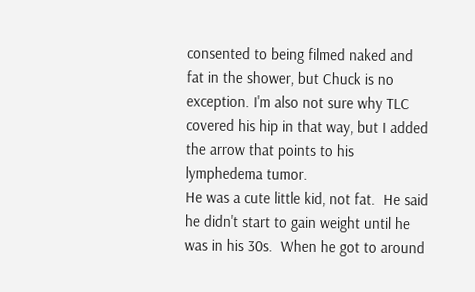consented to being filmed naked and fat in the shower, but Chuck is no exception. I'm also not sure why TLC covered his hip in that way, but I added the arrow that points to his lymphedema tumor.
He was a cute little kid, not fat.  He said he didn't start to gain weight until he was in his 30s.  When he got to around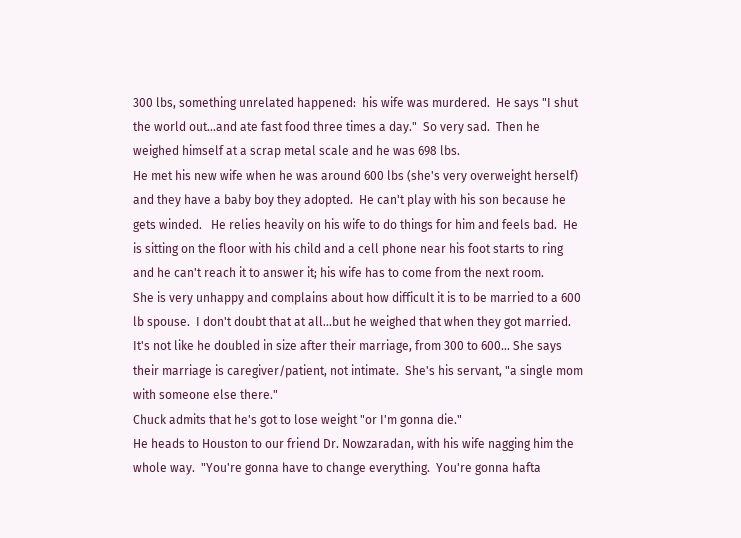300 lbs, something unrelated happened:  his wife was murdered.  He says "I shut the world out...and ate fast food three times a day."  So very sad.  Then he weighed himself at a scrap metal scale and he was 698 lbs.
He met his new wife when he was around 600 lbs (she's very overweight herself) and they have a baby boy they adopted.  He can't play with his son because he gets winded.   He relies heavily on his wife to do things for him and feels bad.  He is sitting on the floor with his child and a cell phone near his foot starts to ring and he can't reach it to answer it; his wife has to come from the next room.
She is very unhappy and complains about how difficult it is to be married to a 600 lb spouse.  I don't doubt that at all...but he weighed that when they got married.   It's not like he doubled in size after their marriage, from 300 to 600... She says their marriage is caregiver/patient, not intimate.  She's his servant, "a single mom with someone else there."
Chuck admits that he's got to lose weight "or I'm gonna die."
He heads to Houston to our friend Dr. Nowzaradan, with his wife nagging him the whole way.  "You're gonna have to change everything.  You're gonna hafta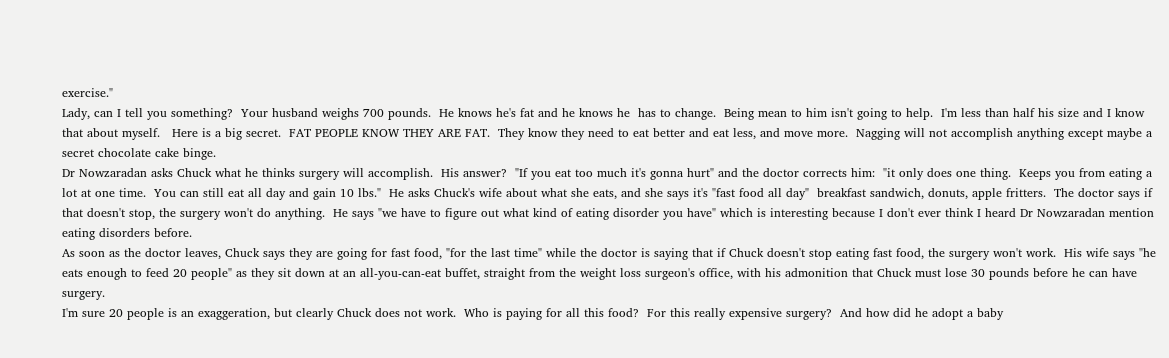exercise."
Lady, can I tell you something?  Your husband weighs 700 pounds.  He knows he's fat and he knows he  has to change.  Being mean to him isn't going to help.  I'm less than half his size and I know that about myself.   Here is a big secret.  FAT PEOPLE KNOW THEY ARE FAT.  They know they need to eat better and eat less, and move more.  Nagging will not accomplish anything except maybe a secret chocolate cake binge.
Dr Nowzaradan asks Chuck what he thinks surgery will accomplish.  His answer?  "If you eat too much it's gonna hurt" and the doctor corrects him:  "it only does one thing.  Keeps you from eating a lot at one time.  You can still eat all day and gain 10 lbs."  He asks Chuck's wife about what she eats, and she says it's "fast food all day"  breakfast sandwich, donuts, apple fritters.  The doctor says if that doesn't stop, the surgery won't do anything.  He says "we have to figure out what kind of eating disorder you have" which is interesting because I don't ever think I heard Dr Nowzaradan mention eating disorders before.
As soon as the doctor leaves, Chuck says they are going for fast food, "for the last time" while the doctor is saying that if Chuck doesn't stop eating fast food, the surgery won't work.  His wife says "he eats enough to feed 20 people" as they sit down at an all-you-can-eat buffet, straight from the weight loss surgeon's office, with his admonition that Chuck must lose 30 pounds before he can have surgery.
I'm sure 20 people is an exaggeration, but clearly Chuck does not work.  Who is paying for all this food?  For this really expensive surgery?  And how did he adopt a baby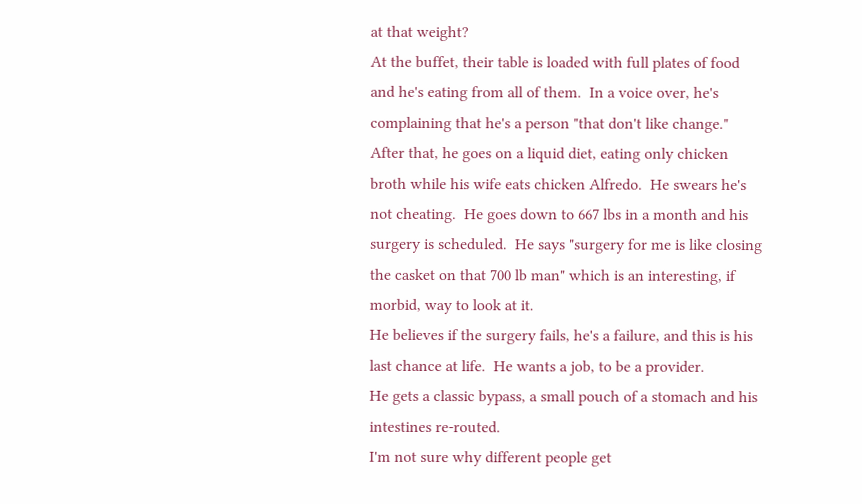at that weight?
At the buffet, their table is loaded with full plates of food and he's eating from all of them.  In a voice over, he's complaining that he's a person "that don't like change."
After that, he goes on a liquid diet, eating only chicken broth while his wife eats chicken Alfredo.  He swears he's not cheating.  He goes down to 667 lbs in a month and his surgery is scheduled.  He says "surgery for me is like closing the casket on that 700 lb man" which is an interesting, if morbid, way to look at it.
He believes if the surgery fails, he's a failure, and this is his last chance at life.  He wants a job, to be a provider.
He gets a classic bypass, a small pouch of a stomach and his intestines re-routed.
I'm not sure why different people get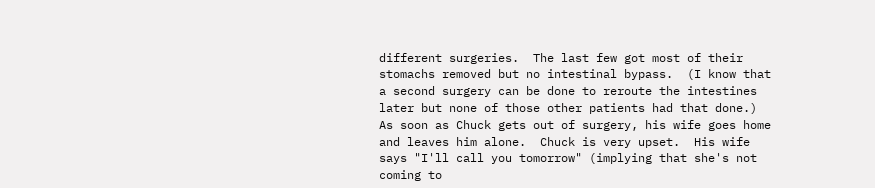different surgeries.  The last few got most of their stomachs removed but no intestinal bypass.  (I know that a second surgery can be done to reroute the intestines later but none of those other patients had that done.)
As soon as Chuck gets out of surgery, his wife goes home and leaves him alone.  Chuck is very upset.  His wife says "I'll call you tomorrow" (implying that she's not coming to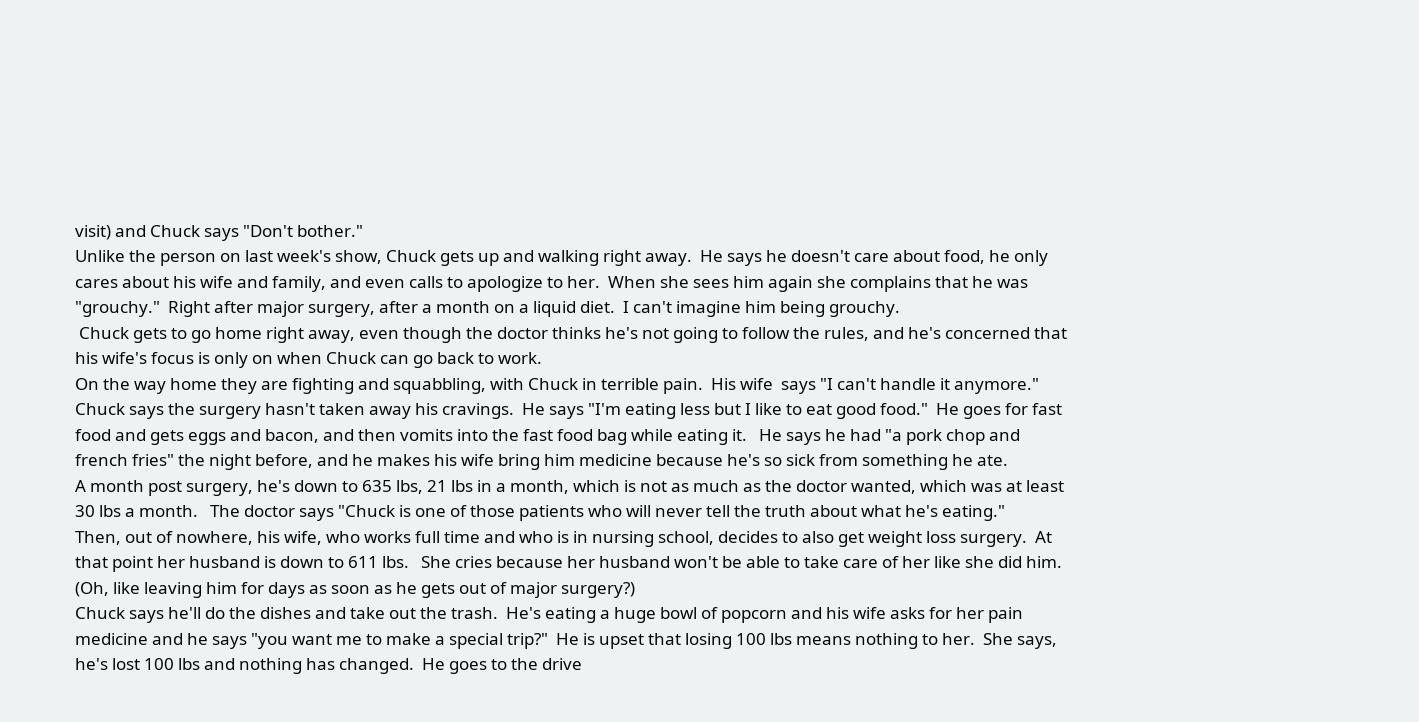visit) and Chuck says "Don't bother."
Unlike the person on last week's show, Chuck gets up and walking right away.  He says he doesn't care about food, he only cares about his wife and family, and even calls to apologize to her.  When she sees him again she complains that he was "grouchy."  Right after major surgery, after a month on a liquid diet.  I can't imagine him being grouchy.
 Chuck gets to go home right away, even though the doctor thinks he's not going to follow the rules, and he's concerned that his wife's focus is only on when Chuck can go back to work.
On the way home they are fighting and squabbling, with Chuck in terrible pain.  His wife  says "I can't handle it anymore."
Chuck says the surgery hasn't taken away his cravings.  He says "I'm eating less but I like to eat good food."  He goes for fast food and gets eggs and bacon, and then vomits into the fast food bag while eating it.   He says he had "a pork chop and french fries" the night before, and he makes his wife bring him medicine because he's so sick from something he ate.
A month post surgery, he's down to 635 lbs, 21 lbs in a month, which is not as much as the doctor wanted, which was at least 30 lbs a month.   The doctor says "Chuck is one of those patients who will never tell the truth about what he's eating."
Then, out of nowhere, his wife, who works full time and who is in nursing school, decides to also get weight loss surgery.  At that point her husband is down to 611 lbs.   She cries because her husband won't be able to take care of her like she did him. (Oh, like leaving him for days as soon as he gets out of major surgery?)
Chuck says he'll do the dishes and take out the trash.  He's eating a huge bowl of popcorn and his wife asks for her pain medicine and he says "you want me to make a special trip?"  He is upset that losing 100 lbs means nothing to her.  She says, he's lost 100 lbs and nothing has changed.  He goes to the drive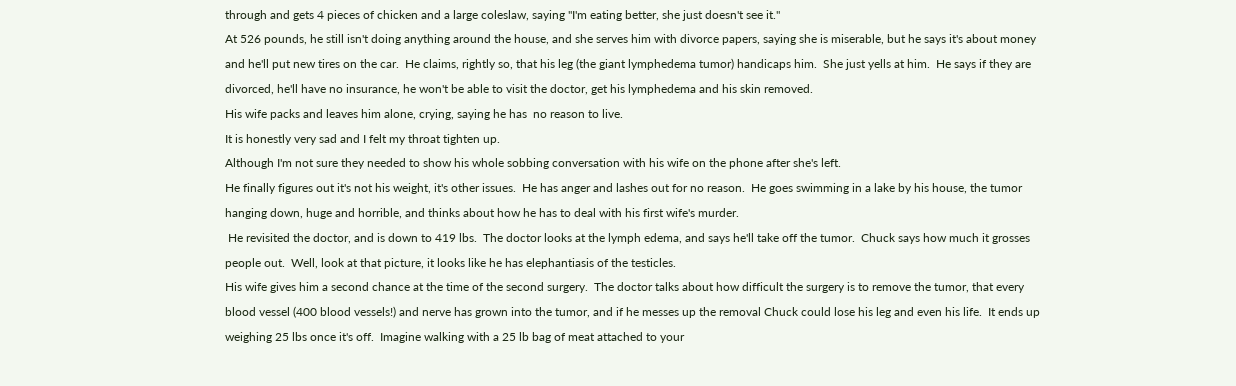through and gets 4 pieces of chicken and a large coleslaw, saying "I'm eating better, she just doesn't see it."
At 526 pounds, he still isn't doing anything around the house, and she serves him with divorce papers, saying she is miserable, but he says it's about money and he'll put new tires on the car.  He claims, rightly so, that his leg (the giant lymphedema tumor) handicaps him.  She just yells at him.  He says if they are divorced, he'll have no insurance, he won't be able to visit the doctor, get his lymphedema and his skin removed.
His wife packs and leaves him alone, crying, saying he has  no reason to live.
It is honestly very sad and I felt my throat tighten up.
Although I'm not sure they needed to show his whole sobbing conversation with his wife on the phone after she's left.
He finally figures out it's not his weight, it's other issues.  He has anger and lashes out for no reason.  He goes swimming in a lake by his house, the tumor hanging down, huge and horrible, and thinks about how he has to deal with his first wife's murder.
 He revisited the doctor, and is down to 419 lbs.  The doctor looks at the lymph edema, and says he'll take off the tumor.  Chuck says how much it grosses people out.  Well, look at that picture, it looks like he has elephantiasis of the testicles.
His wife gives him a second chance at the time of the second surgery.  The doctor talks about how difficult the surgery is to remove the tumor, that every blood vessel (400 blood vessels!) and nerve has grown into the tumor, and if he messes up the removal Chuck could lose his leg and even his life.  It ends up weighing 25 lbs once it's off.  Imagine walking with a 25 lb bag of meat attached to your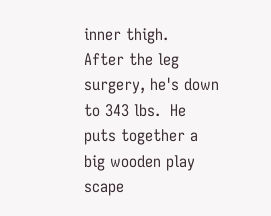inner thigh.
After the leg surgery, he's down to 343 lbs.  He puts together a big wooden play scape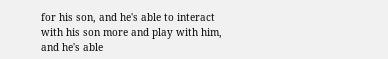for his son, and he's able to interact with his son more and play with him, and he's able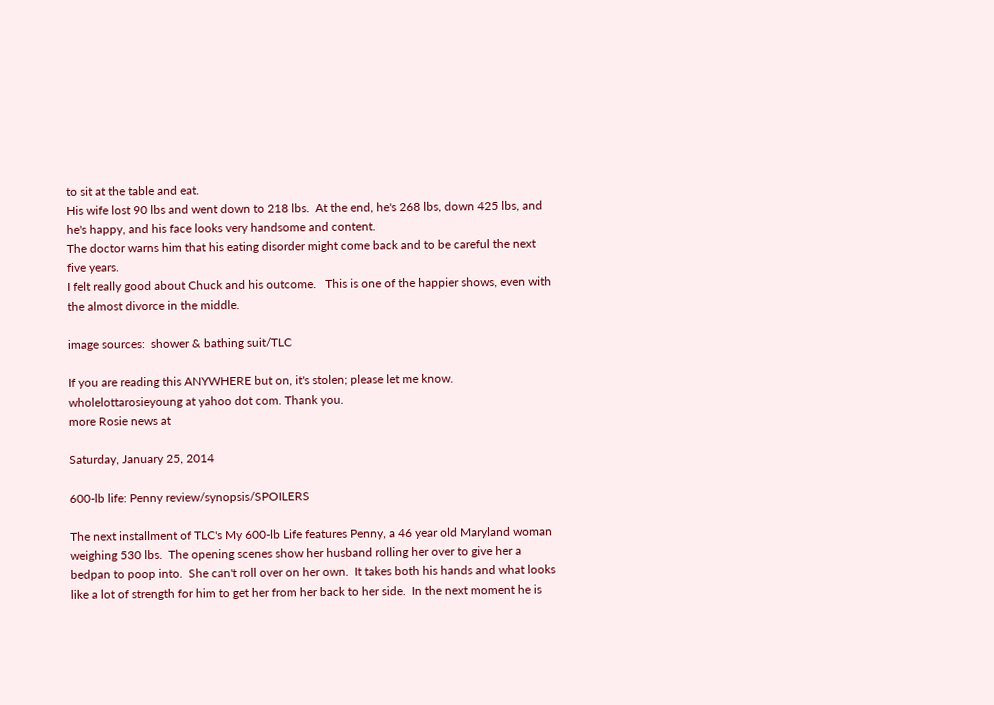to sit at the table and eat.
His wife lost 90 lbs and went down to 218 lbs.  At the end, he's 268 lbs, down 425 lbs, and he's happy, and his face looks very handsome and content.
The doctor warns him that his eating disorder might come back and to be careful the next five years.
I felt really good about Chuck and his outcome.   This is one of the happier shows, even with the almost divorce in the middle.

image sources:  shower & bathing suit/TLC

If you are reading this ANYWHERE but on, it's stolen; please let me know. wholelottarosieyoung at yahoo dot com. Thank you.
more Rosie news at

Saturday, January 25, 2014

600-lb life: Penny review/synopsis/SPOILERS

The next installment of TLC's My 600-lb Life features Penny, a 46 year old Maryland woman weighing 530 lbs.  The opening scenes show her husband rolling her over to give her a bedpan to poop into.  She can't roll over on her own.  It takes both his hands and what looks like a lot of strength for him to get her from her back to her side.  In the next moment he is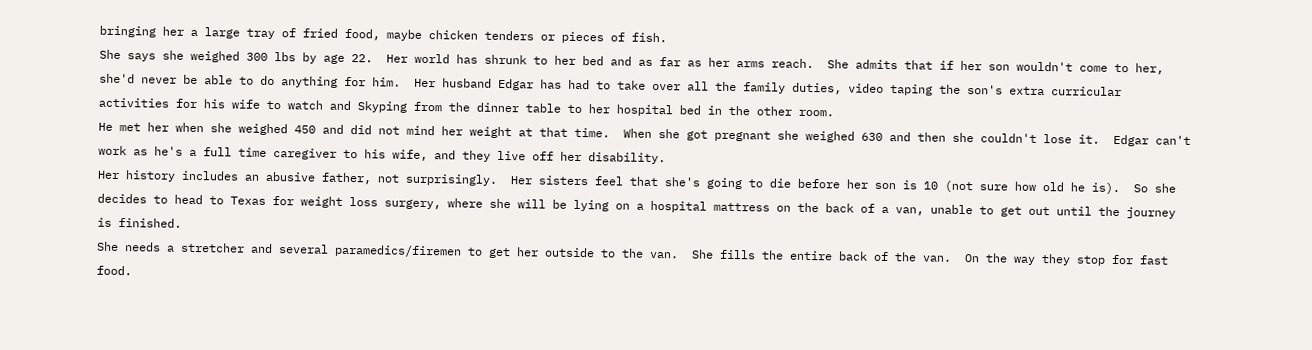bringing her a large tray of fried food, maybe chicken tenders or pieces of fish.
She says she weighed 300 lbs by age 22.  Her world has shrunk to her bed and as far as her arms reach.  She admits that if her son wouldn't come to her, she'd never be able to do anything for him.  Her husband Edgar has had to take over all the family duties, video taping the son's extra curricular activities for his wife to watch and Skyping from the dinner table to her hospital bed in the other room.
He met her when she weighed 450 and did not mind her weight at that time.  When she got pregnant she weighed 630 and then she couldn't lose it.  Edgar can't work as he's a full time caregiver to his wife, and they live off her disability.
Her history includes an abusive father, not surprisingly.  Her sisters feel that she's going to die before her son is 10 (not sure how old he is).  So she decides to head to Texas for weight loss surgery, where she will be lying on a hospital mattress on the back of a van, unable to get out until the journey is finished.
She needs a stretcher and several paramedics/firemen to get her outside to the van.  She fills the entire back of the van.  On the way they stop for fast food.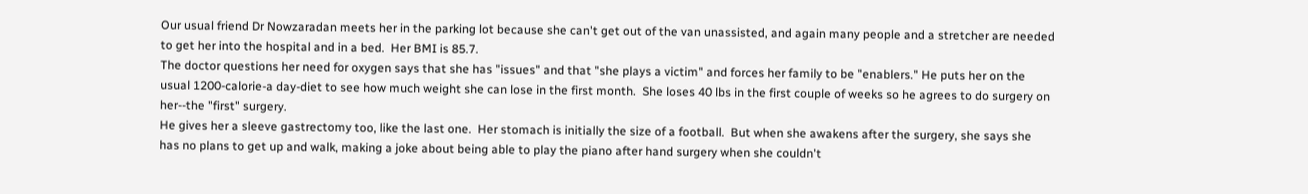Our usual friend Dr Nowzaradan meets her in the parking lot because she can't get out of the van unassisted, and again many people and a stretcher are needed to get her into the hospital and in a bed.  Her BMI is 85.7.
The doctor questions her need for oxygen says that she has "issues" and that "she plays a victim" and forces her family to be "enablers." He puts her on the usual 1200-calorie-a day-diet to see how much weight she can lose in the first month.  She loses 40 lbs in the first couple of weeks so he agrees to do surgery on her--the "first" surgery.
He gives her a sleeve gastrectomy too, like the last one.  Her stomach is initially the size of a football.  But when she awakens after the surgery, she says she has no plans to get up and walk, making a joke about being able to play the piano after hand surgery when she couldn't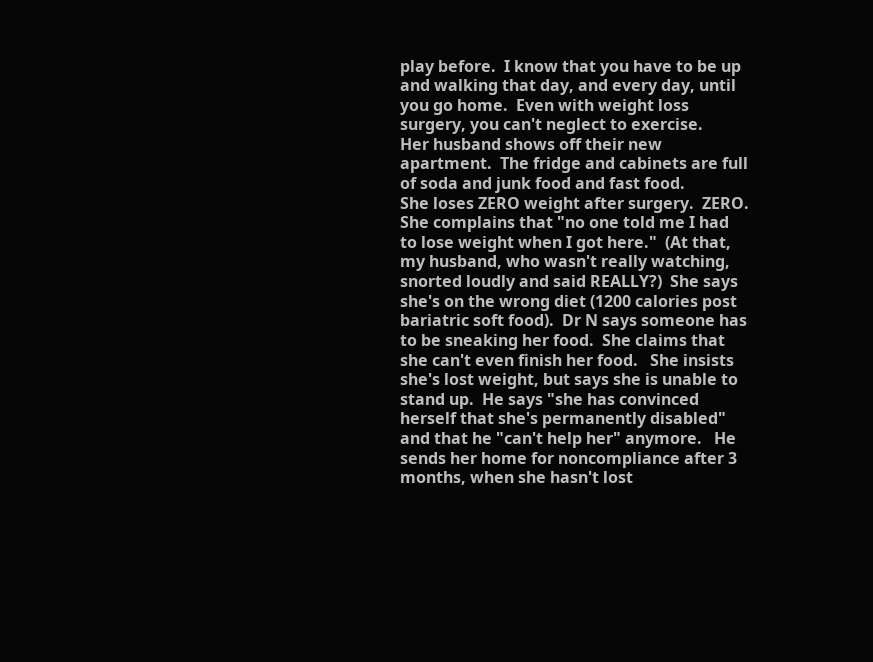play before.  I know that you have to be up and walking that day, and every day, until you go home.  Even with weight loss surgery, you can't neglect to exercise.
Her husband shows off their new apartment.  The fridge and cabinets are full of soda and junk food and fast food.
She loses ZERO weight after surgery.  ZERO.  She complains that "no one told me I had to lose weight when I got here."  (At that, my husband, who wasn't really watching, snorted loudly and said REALLY?)  She says she's on the wrong diet (1200 calories post bariatric soft food).  Dr N says someone has to be sneaking her food.  She claims that she can't even finish her food.   She insists she's lost weight, but says she is unable to stand up.  He says "she has convinced herself that she's permanently disabled" and that he "can't help her" anymore.   He sends her home for noncompliance after 3 months, when she hasn't lost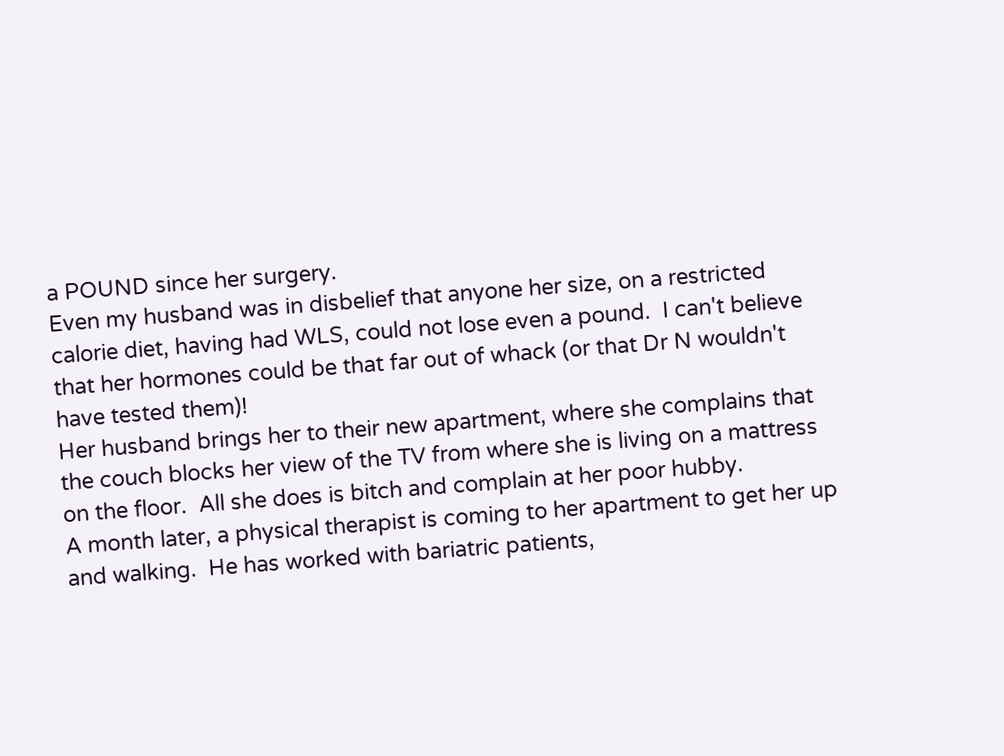a POUND since her surgery.
Even my husband was in disbelief that anyone her size, on a restricted calorie diet, having had WLS, could not lose even a pound.  I can't believe that her hormones could be that far out of whack (or that Dr N wouldn't have tested them)!
Her husband brings her to their new apartment, where she complains that the couch blocks her view of the TV from where she is living on a mattress on the floor.  All she does is bitch and complain at her poor hubby.
A month later, a physical therapist is coming to her apartment to get her up and walking.  He has worked with bariatric patients,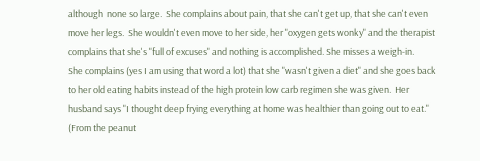although  none so large.  She complains about pain, that she can't get up, that she can't even move her legs.  She wouldn't even move to her side, her "oxygen gets wonky" and the therapist complains that she's "full of excuses" and nothing is accomplished. She misses a weigh-in.
She complains (yes I am using that word a lot) that she "wasn't given a diet" and she goes back to her old eating habits instead of the high protein low carb regimen she was given.  Her husband says "I thought deep frying everything at home was healthier than going out to eat."  (From the peanut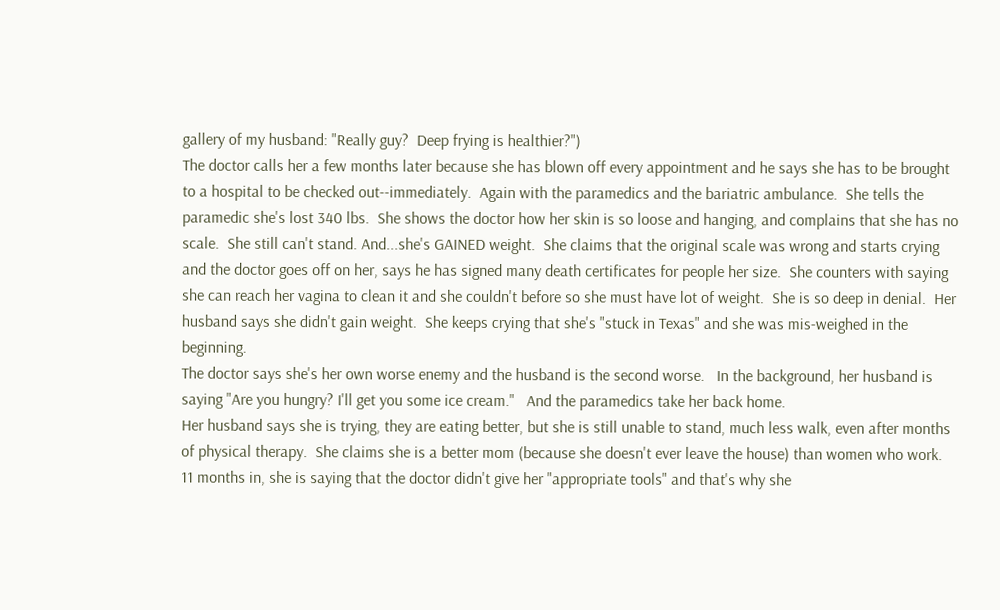gallery of my husband: "Really guy?  Deep frying is healthier?")
The doctor calls her a few months later because she has blown off every appointment and he says she has to be brought to a hospital to be checked out--immediately.  Again with the paramedics and the bariatric ambulance.  She tells the paramedic she's lost 340 lbs.  She shows the doctor how her skin is so loose and hanging, and complains that she has no scale.  She still can't stand. And...she's GAINED weight.  She claims that the original scale was wrong and starts crying and the doctor goes off on her, says he has signed many death certificates for people her size.  She counters with saying she can reach her vagina to clean it and she couldn't before so she must have lot of weight.  She is so deep in denial.  Her husband says she didn't gain weight.  She keeps crying that she's "stuck in Texas" and she was mis-weighed in the beginning.
The doctor says she's her own worse enemy and the husband is the second worse.   In the background, her husband is saying "Are you hungry? I'll get you some ice cream."   And the paramedics take her back home.
Her husband says she is trying, they are eating better, but she is still unable to stand, much less walk, even after months of physical therapy.  She claims she is a better mom (because she doesn't ever leave the house) than women who work.
11 months in, she is saying that the doctor didn't give her "appropriate tools" and that's why she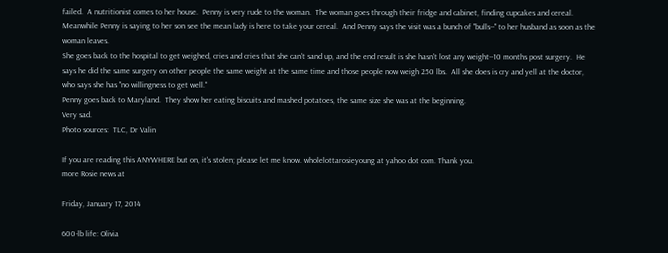failed.  A nutritionist comes to her house.  Penny is very rude to the woman.  The woman goes through their fridge and cabinet, finding cupcakes and cereal.   Meanwhile Penny is saying to her son see the mean lady is here to take your cereal.  And Penny says the visit was a bunch of "bulls--" to her husband as soon as the woman leaves.
She goes back to the hospital to get weighed, cries and cries that she can't sand up, and the end result is she hasn't lost any weight--10 months post surgery.  He says he did the same surgery on other people the same weight at the same time and those people now weigh 250 lbs.  All she does is cry and yell at the doctor, who says she has "no willingness to get well."
Penny goes back to Maryland.  They show her eating biscuits and mashed potatoes, the same size she was at the beginning.
Very sad.
Photo sources:  TLC, Dr Valin

If you are reading this ANYWHERE but on, it's stolen; please let me know. wholelottarosieyoung at yahoo dot com. Thank you.
more Rosie news at

Friday, January 17, 2014

600-lb life: Olivia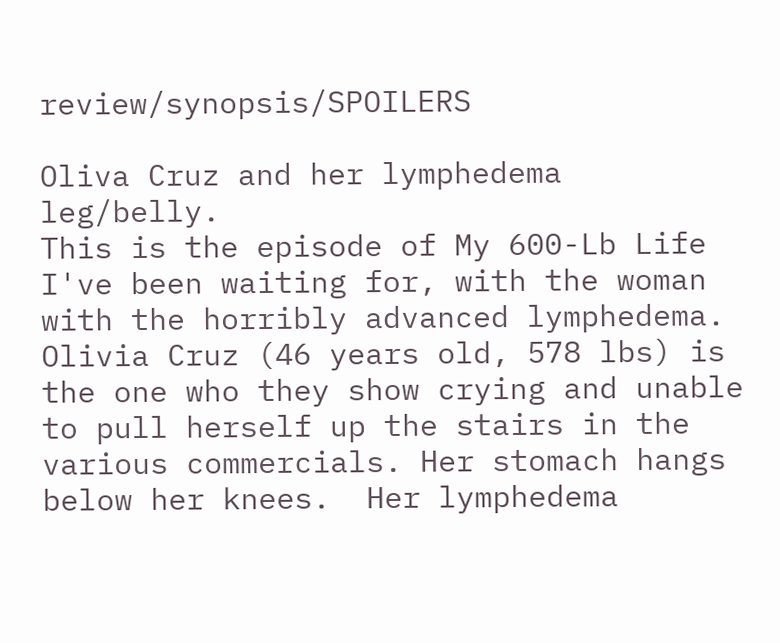review/synopsis/SPOILERS

Oliva Cruz and her lymphedema leg/belly.
This is the episode of My 600-Lb Life I've been waiting for, with the woman with the horribly advanced lymphedema.
Olivia Cruz (46 years old, 578 lbs) is the one who they show crying and unable to pull herself up the stairs in the various commercials. Her stomach hangs below her knees.  Her lymphedema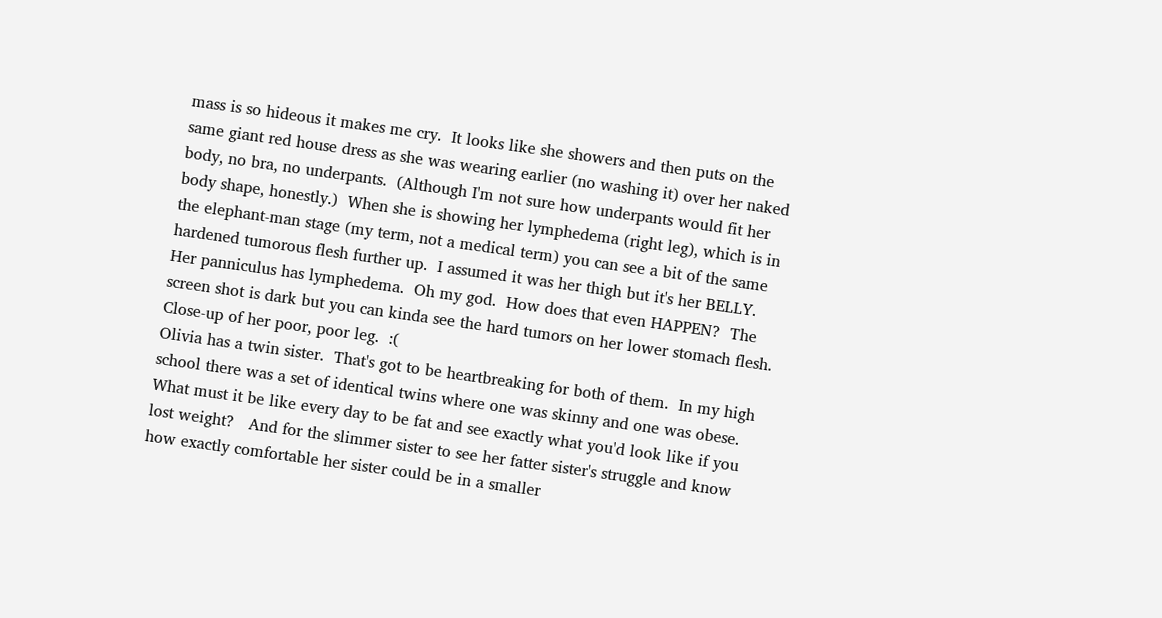mass is so hideous it makes me cry.  It looks like she showers and then puts on the same giant red house dress as she was wearing earlier (no washing it) over her naked body, no bra, no underpants.  (Although I'm not sure how underpants would fit her body shape, honestly.)  When she is showing her lymphedema (right leg), which is in the elephant-man stage (my term, not a medical term) you can see a bit of the same hardened tumorous flesh further up.  I assumed it was her thigh but it's her BELLY.  Her panniculus has lymphedema.  Oh my god.  How does that even HAPPEN?  The screen shot is dark but you can kinda see the hard tumors on her lower stomach flesh.
Close-up of her poor, poor leg.  :(
Olivia has a twin sister.  That's got to be heartbreaking for both of them.  In my high school there was a set of identical twins where one was skinny and one was obese.   What must it be like every day to be fat and see exactly what you'd look like if you lost weight?   And for the slimmer sister to see her fatter sister's struggle and know how exactly comfortable her sister could be in a smaller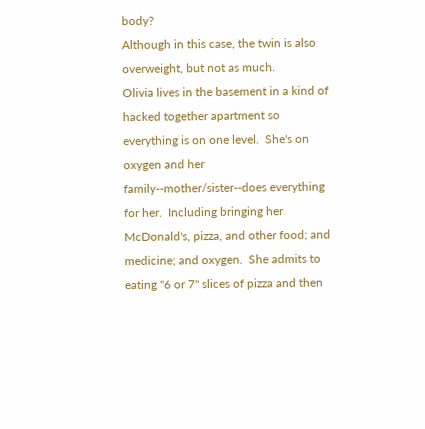body?
Although in this case, the twin is also overweight, but not as much.
Olivia lives in the basement in a kind of hacked together apartment so everything is on one level.  She's on oxygen and her family--mother/sister--does everything for her.  Including bringing her McDonald's, pizza, and other food; and medicine; and oxygen.  She admits to eating "6 or 7" slices of pizza and then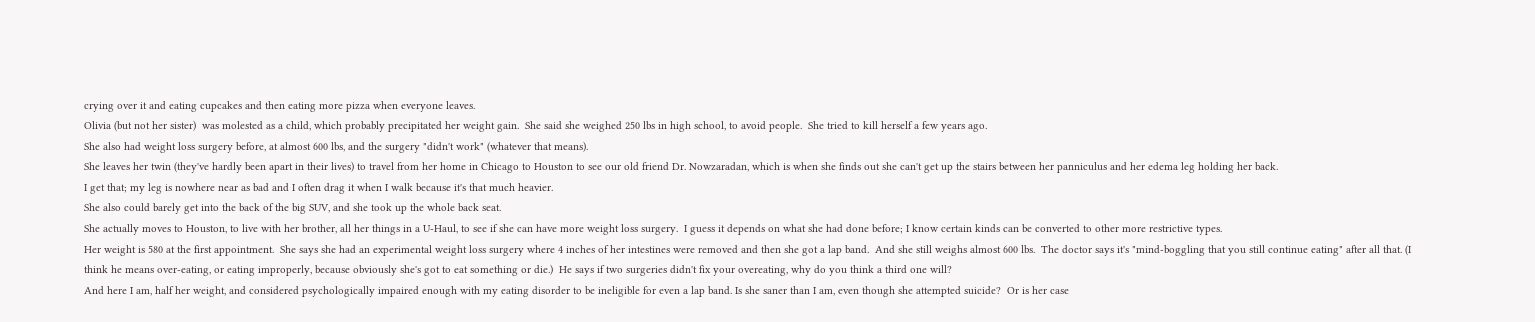crying over it and eating cupcakes and then eating more pizza when everyone leaves.
Olivia (but not her sister)  was molested as a child, which probably precipitated her weight gain.  She said she weighed 250 lbs in high school, to avoid people.  She tried to kill herself a few years ago.
She also had weight loss surgery before, at almost 600 lbs, and the surgery "didn't work" (whatever that means).
She leaves her twin (they've hardly been apart in their lives) to travel from her home in Chicago to Houston to see our old friend Dr. Nowzaradan, which is when she finds out she can't get up the stairs between her panniculus and her edema leg holding her back.
I get that; my leg is nowhere near as bad and I often drag it when I walk because it's that much heavier.
She also could barely get into the back of the big SUV, and she took up the whole back seat.
She actually moves to Houston, to live with her brother, all her things in a U-Haul, to see if she can have more weight loss surgery.  I guess it depends on what she had done before; I know certain kinds can be converted to other more restrictive types.
Her weight is 580 at the first appointment.  She says she had an experimental weight loss surgery where 4 inches of her intestines were removed and then she got a lap band.  And she still weighs almost 600 lbs.  The doctor says it's "mind-boggling that you still continue eating" after all that. (I think he means over-eating, or eating improperly, because obviously she's got to eat something or die.)  He says if two surgeries didn't fix your overeating, why do you think a third one will?
And here I am, half her weight, and considered psychologically impaired enough with my eating disorder to be ineligible for even a lap band. Is she saner than I am, even though she attempted suicide?  Or is her case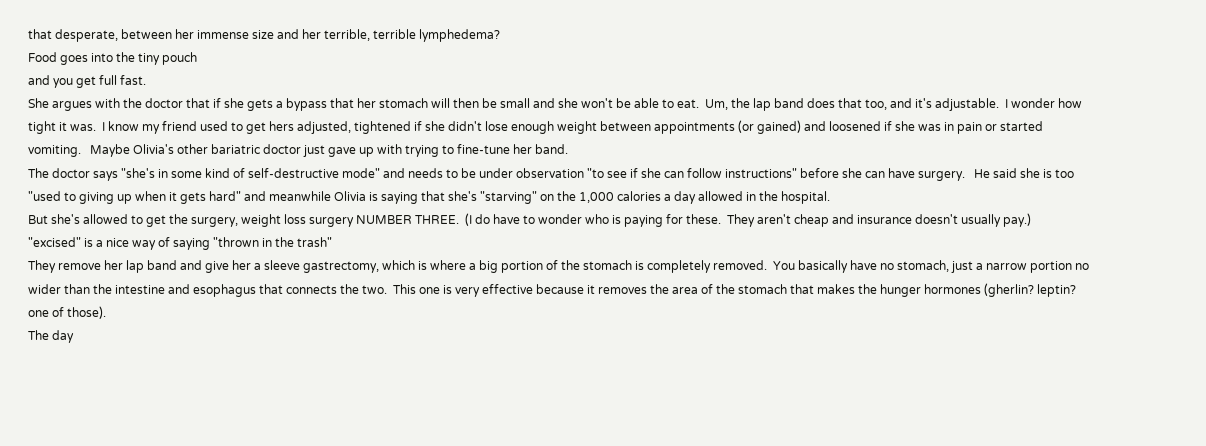that desperate, between her immense size and her terrible, terrible lymphedema?
Food goes into the tiny pouch
and you get full fast.
She argues with the doctor that if she gets a bypass that her stomach will then be small and she won't be able to eat.  Um, the lap band does that too, and it's adjustable.  I wonder how tight it was.  I know my friend used to get hers adjusted, tightened if she didn't lose enough weight between appointments (or gained) and loosened if she was in pain or started vomiting.   Maybe Olivia's other bariatric doctor just gave up with trying to fine-tune her band.
The doctor says "she's in some kind of self-destructive mode" and needs to be under observation "to see if she can follow instructions" before she can have surgery.   He said she is too "used to giving up when it gets hard" and meanwhile Olivia is saying that she's "starving" on the 1,000 calories a day allowed in the hospital.
But she's allowed to get the surgery, weight loss surgery NUMBER THREE.  (I do have to wonder who is paying for these.  They aren't cheap and insurance doesn't usually pay.)
"excised" is a nice way of saying "thrown in the trash"
They remove her lap band and give her a sleeve gastrectomy, which is where a big portion of the stomach is completely removed.  You basically have no stomach, just a narrow portion no wider than the intestine and esophagus that connects the two.  This one is very effective because it removes the area of the stomach that makes the hunger hormones (gherlin? leptin?  one of those).
The day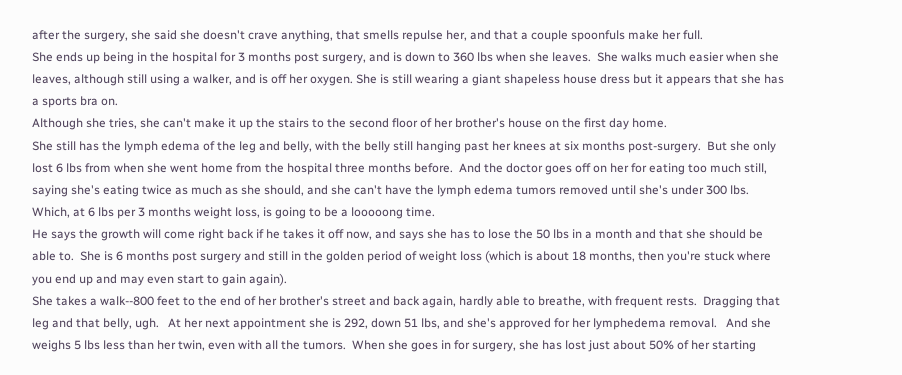after the surgery, she said she doesn't crave anything, that smells repulse her, and that a couple spoonfuls make her full.
She ends up being in the hospital for 3 months post surgery, and is down to 360 lbs when she leaves.  She walks much easier when she leaves, although still using a walker, and is off her oxygen. She is still wearing a giant shapeless house dress but it appears that she has a sports bra on.
Although she tries, she can't make it up the stairs to the second floor of her brother's house on the first day home.
She still has the lymph edema of the leg and belly, with the belly still hanging past her knees at six months post-surgery.  But she only lost 6 lbs from when she went home from the hospital three months before.  And the doctor goes off on her for eating too much still, saying she's eating twice as much as she should, and she can't have the lymph edema tumors removed until she's under 300 lbs.  Which, at 6 lbs per 3 months weight loss, is going to be a looooong time.
He says the growth will come right back if he takes it off now, and says she has to lose the 50 lbs in a month and that she should be able to.  She is 6 months post surgery and still in the golden period of weight loss (which is about 18 months, then you're stuck where you end up and may even start to gain again).
She takes a walk--800 feet to the end of her brother's street and back again, hardly able to breathe, with frequent rests.  Dragging that leg and that belly, ugh.   At her next appointment she is 292, down 51 lbs, and she's approved for her lymphedema removal.   And she weighs 5 lbs less than her twin, even with all the tumors.  When she goes in for surgery, she has lost just about 50% of her starting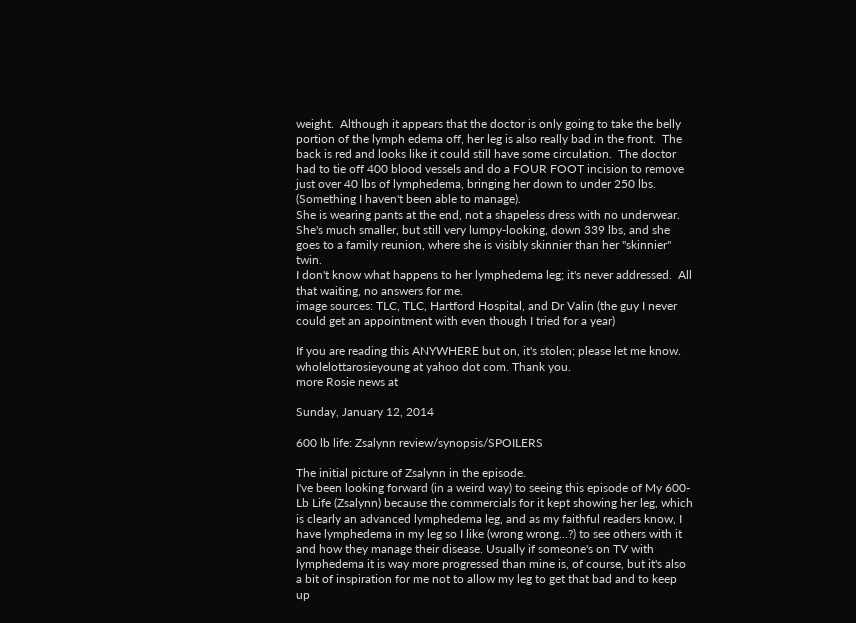weight.  Although it appears that the doctor is only going to take the belly portion of the lymph edema off, her leg is also really bad in the front.  The back is red and looks like it could still have some circulation.  The doctor had to tie off 400 blood vessels and do a FOUR FOOT incision to remove just over 40 lbs of lymphedema, bringing her down to under 250 lbs.  (Something I haven't been able to manage).
She is wearing pants at the end, not a shapeless dress with no underwear.  She's much smaller, but still very lumpy-looking, down 339 lbs, and she goes to a family reunion, where she is visibly skinnier than her "skinnier" twin.
I don't know what happens to her lymphedema leg; it's never addressed.  All that waiting, no answers for me.
image sources: TLC, TLC, Hartford Hospital, and Dr Valin (the guy I never could get an appointment with even though I tried for a year)

If you are reading this ANYWHERE but on, it's stolen; please let me know. wholelottarosieyoung at yahoo dot com. Thank you.
more Rosie news at

Sunday, January 12, 2014

600 lb life: Zsalynn review/synopsis/SPOILERS

The initial picture of Zsalynn in the episode.
I've been looking forward (in a weird way) to seeing this episode of My 600-Lb Life (Zsalynn) because the commercials for it kept showing her leg, which is clearly an advanced lymphedema leg, and as my faithful readers know, I have lymphedema in my leg so I like (wrong wrong...?) to see others with it and how they manage their disease. Usually if someone's on TV with lymphedema it is way more progressed than mine is, of course, but it's also a bit of inspiration for me not to allow my leg to get that bad and to keep up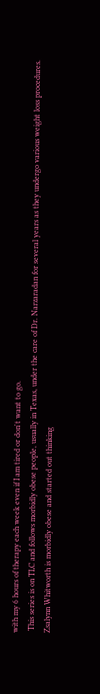with my 6 hours of therapy each week even if I am tired or don't want to go.
 This series is on TLC and follows morbidly obese people, usually in Texas, under the care of Dr. Narzaradan for several years as they undergo various weight loss procedures.
Zsalynn Whitworth is morbidly obese and started out thinking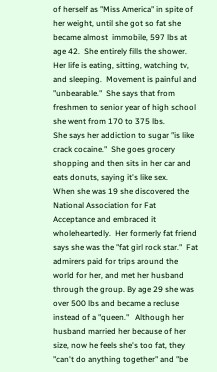of herself as "Miss America" in spite of her weight, until she got so fat she became almost  immobile, 597 lbs at age 42.  She entirely fills the shower.  Her life is eating, sitting, watching tv, and sleeping.  Movement is painful and "unbearable."  She says that from freshmen to senior year of high school she went from 170 to 375 lbs.
She says her addiction to sugar "is like crack cocaine."  She goes grocery shopping and then sits in her car and eats donuts, saying it's like sex.
When she was 19 she discovered the National Association for Fat Acceptance and embraced it wholeheartedly.  Her formerly fat friend says she was the "fat girl rock star."  Fat admirers paid for trips around the world for her, and met her husband through the group. By age 29 she was over 500 lbs and became a recluse instead of a "queen."   Although her husband married her because of her size, now he feels she's too fat, they "can't do anything together" and "be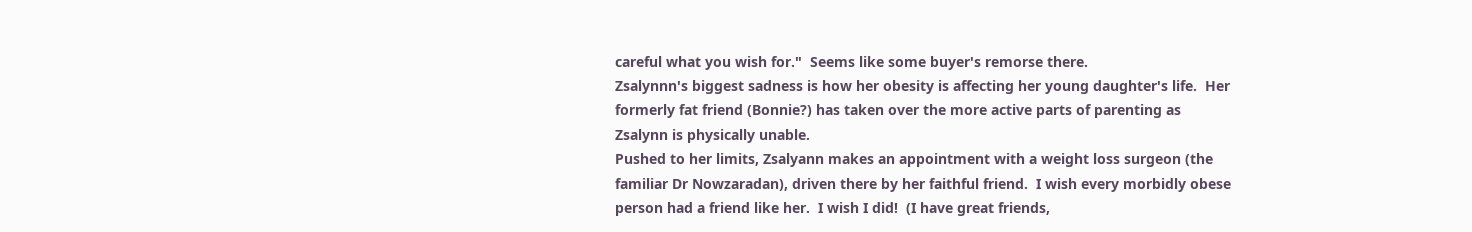careful what you wish for."  Seems like some buyer's remorse there.
Zsalynnn's biggest sadness is how her obesity is affecting her young daughter's life.  Her formerly fat friend (Bonnie?) has taken over the more active parts of parenting as Zsalynn is physically unable.
Pushed to her limits, Zsalyann makes an appointment with a weight loss surgeon (the familiar Dr Nowzaradan), driven there by her faithful friend.  I wish every morbidly obese person had a friend like her.  I wish I did!  (I have great friends,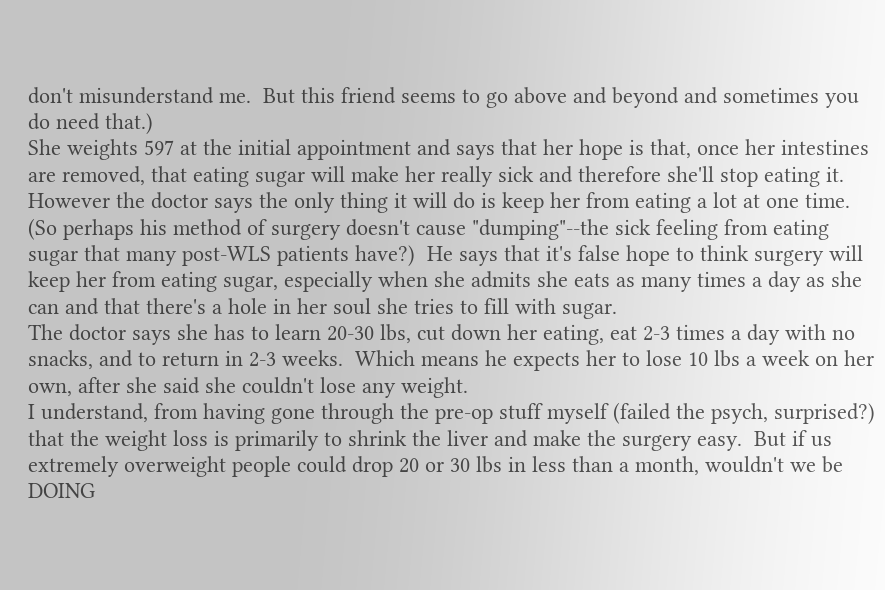don't misunderstand me.  But this friend seems to go above and beyond and sometimes you do need that.)
She weights 597 at the initial appointment and says that her hope is that, once her intestines are removed, that eating sugar will make her really sick and therefore she'll stop eating it.  However the doctor says the only thing it will do is keep her from eating a lot at one time.  (So perhaps his method of surgery doesn't cause "dumping"--the sick feeling from eating sugar that many post-WLS patients have?)  He says that it's false hope to think surgery will keep her from eating sugar, especially when she admits she eats as many times a day as she can and that there's a hole in her soul she tries to fill with sugar.
The doctor says she has to learn 20-30 lbs, cut down her eating, eat 2-3 times a day with no snacks, and to return in 2-3 weeks.  Which means he expects her to lose 10 lbs a week on her own, after she said she couldn't lose any weight.
I understand, from having gone through the pre-op stuff myself (failed the psych, surprised?) that the weight loss is primarily to shrink the liver and make the surgery easy.  But if us extremely overweight people could drop 20 or 30 lbs in less than a month, wouldn't we be DOING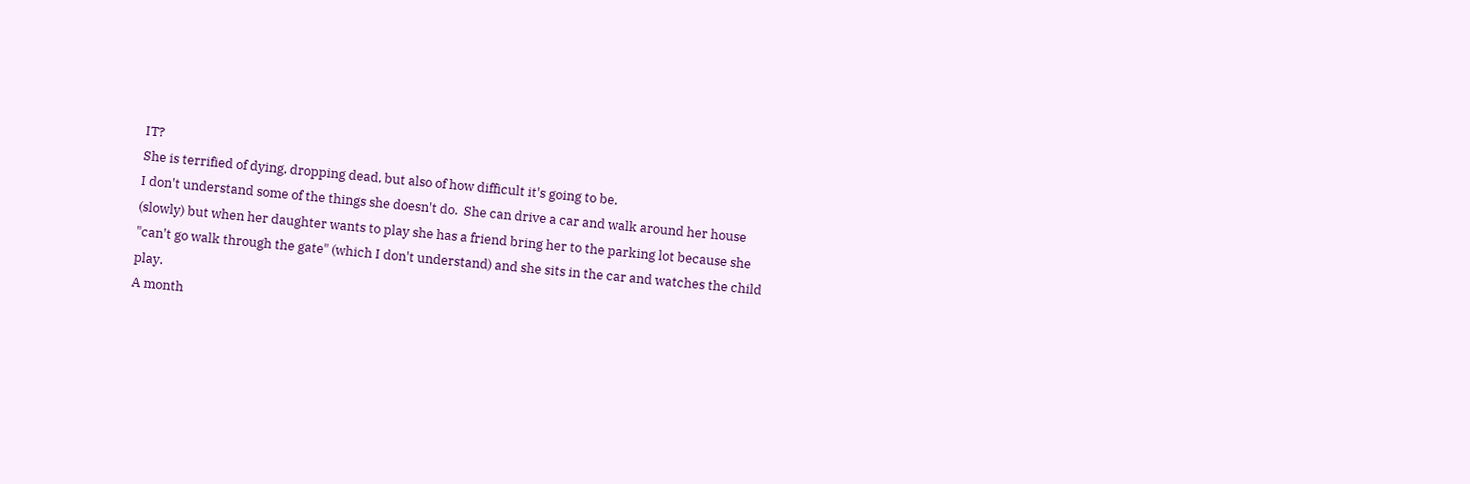IT?
She is terrified of dying, dropping dead, but also of how difficult it's going to be.
I don't understand some of the things she doesn't do.  She can drive a car and walk around her house (slowly) but when her daughter wants to play she has a friend bring her to the parking lot because she "can't go walk through the gate" (which I don't understand) and she sits in the car and watches the child play.
A month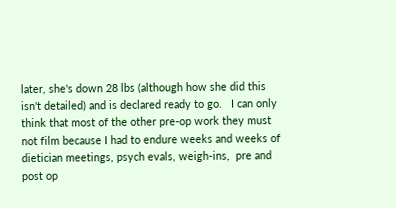later, she's down 28 lbs (although how she did this isn't detailed) and is declared ready to go.   I can only think that most of the other pre-op work they must not film because I had to endure weeks and weeks of dietician meetings, psych evals, weigh-ins,  pre and post op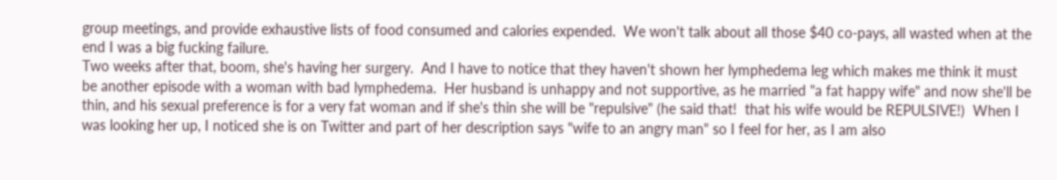group meetings, and provide exhaustive lists of food consumed and calories expended.  We won't talk about all those $40 co-pays, all wasted when at the end I was a big fucking failure.
Two weeks after that, boom, she's having her surgery.  And I have to notice that they haven't shown her lymphedema leg which makes me think it must be another episode with a woman with bad lymphedema.  Her husband is unhappy and not supportive, as he married "a fat happy wife" and now she'll be thin, and his sexual preference is for a very fat woman and if she's thin she will be "repulsive" (he said that!  that his wife would be REPULSIVE!)  When I was looking her up, I noticed she is on Twitter and part of her description says "wife to an angry man" so I feel for her, as I am also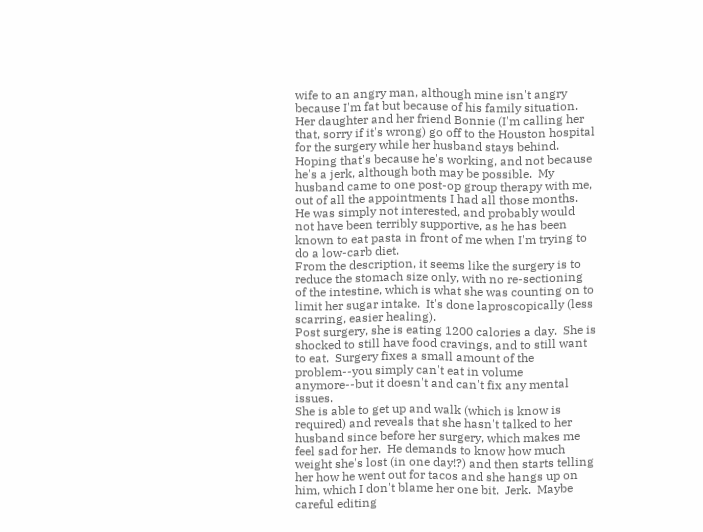wife to an angry man, although mine isn't angry because I'm fat but because of his family situation.
Her daughter and her friend Bonnie (I'm calling her that, sorry if it's wrong) go off to the Houston hospital for the surgery while her husband stays behind.  Hoping that's because he's working, and not because he's a jerk, although both may be possible.  My husband came to one post-op group therapy with me, out of all the appointments I had all those months.  He was simply not interested, and probably would not have been terribly supportive, as he has been known to eat pasta in front of me when I'm trying to do a low-carb diet.
From the description, it seems like the surgery is to reduce the stomach size only, with no re-sectioning of the intestine, which is what she was counting on to limit her sugar intake.  It's done laproscopically (less scarring, easier healing).
Post surgery, she is eating 1200 calories a day.  She is shocked to still have food cravings, and to still want to eat.  Surgery fixes a small amount of the problem--you simply can't eat in volume anymore--but it doesn't and can't fix any mental issues.
She is able to get up and walk (which is know is required) and reveals that she hasn't talked to her husband since before her surgery, which makes me feel sad for her.  He demands to know how much weight she's lost (in one day!?) and then starts telling her how he went out for tacos and she hangs up on him, which I don't blame her one bit.  Jerk.  Maybe careful editing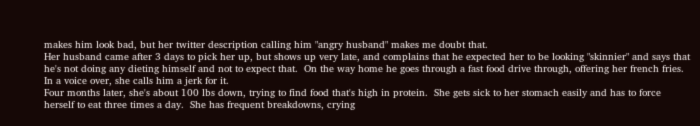makes him look bad, but her twitter description calling him "angry husband" makes me doubt that.
Her husband came after 3 days to pick her up, but shows up very late, and complains that he expected her to be looking "skinnier" and says that he's not doing any dieting himself and not to expect that.  On the way home he goes through a fast food drive through, offering her french fries.  In a voice over, she calls him a jerk for it.
Four months later, she's about 100 lbs down, trying to find food that's high in protein.  She gets sick to her stomach easily and has to force herself to eat three times a day.  She has frequent breakdowns, crying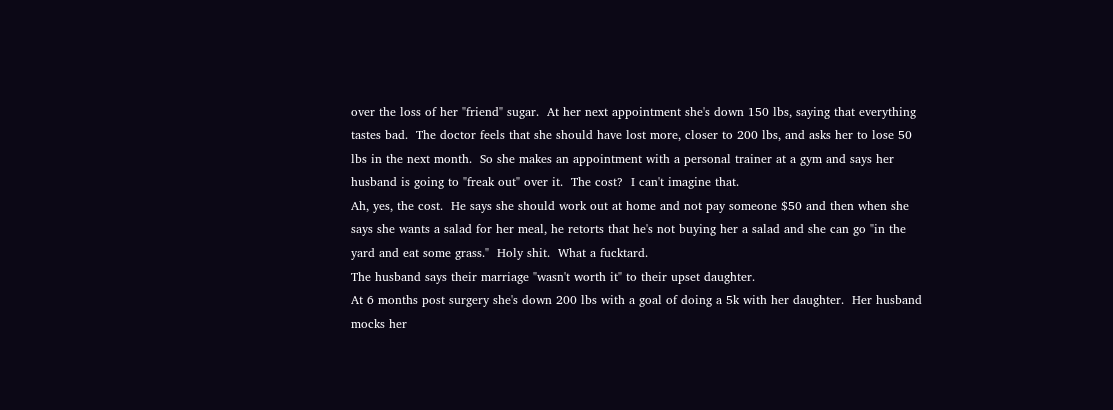over the loss of her "friend" sugar.  At her next appointment she's down 150 lbs, saying that everything tastes bad.  The doctor feels that she should have lost more, closer to 200 lbs, and asks her to lose 50 lbs in the next month.  So she makes an appointment with a personal trainer at a gym and says her husband is going to "freak out" over it.  The cost?  I can't imagine that.
Ah, yes, the cost.  He says she should work out at home and not pay someone $50 and then when she says she wants a salad for her meal, he retorts that he's not buying her a salad and she can go "in the yard and eat some grass."  Holy shit.  What a fucktard.
The husband says their marriage "wasn't worth it" to their upset daughter.
At 6 months post surgery she's down 200 lbs with a goal of doing a 5k with her daughter.  Her husband mocks her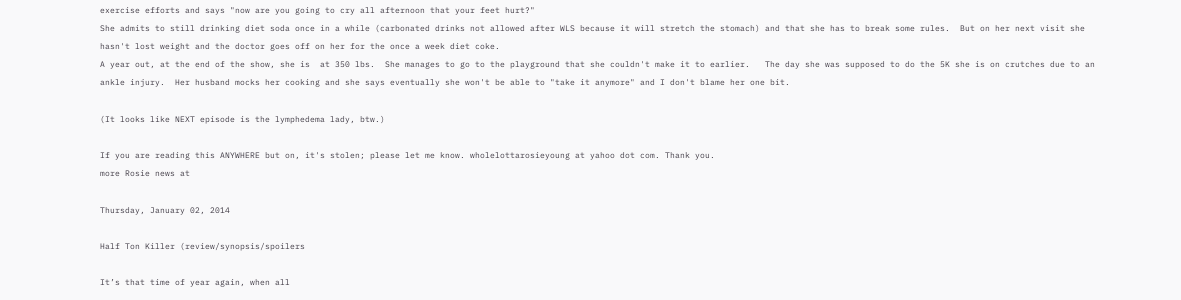exercise efforts and says "now are you going to cry all afternoon that your feet hurt?"
She admits to still drinking diet soda once in a while (carbonated drinks not allowed after WLS because it will stretch the stomach) and that she has to break some rules.  But on her next visit she hasn't lost weight and the doctor goes off on her for the once a week diet coke.
A year out, at the end of the show, she is  at 350 lbs.  She manages to go to the playground that she couldn't make it to earlier.   The day she was supposed to do the 5K she is on crutches due to an ankle injury.  Her husband mocks her cooking and she says eventually she won't be able to "take it anymore" and I don't blame her one bit.

(It looks like NEXT episode is the lymphedema lady, btw.)

If you are reading this ANYWHERE but on, it's stolen; please let me know. wholelottarosieyoung at yahoo dot com. Thank you.
more Rosie news at

Thursday, January 02, 2014

Half Ton Killer (review/synopsis/spoilers

It’s that time of year again, when all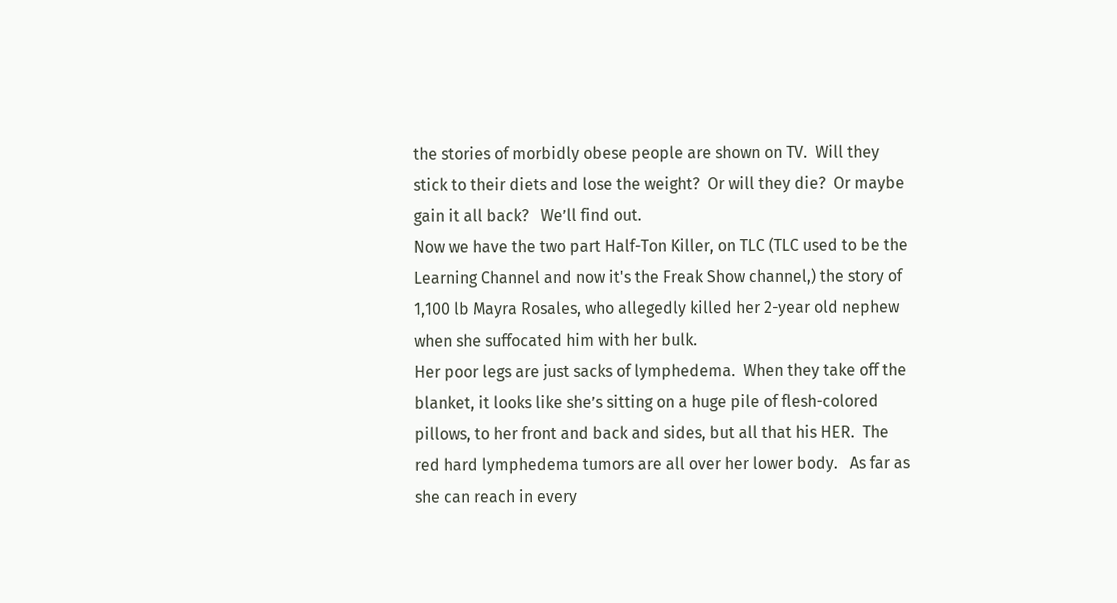the stories of morbidly obese people are shown on TV.  Will they stick to their diets and lose the weight?  Or will they die?  Or maybe gain it all back?   We’ll find out.
Now we have the two part Half-Ton Killer, on TLC (TLC used to be the Learning Channel and now it's the Freak Show channel,) the story of 1,100 lb Mayra Rosales, who allegedly killed her 2-year old nephew when she suffocated him with her bulk.
Her poor legs are just sacks of lymphedema.  When they take off the blanket, it looks like she’s sitting on a huge pile of flesh-colored pillows, to her front and back and sides, but all that his HER.  The red hard lymphedema tumors are all over her lower body.   As far as she can reach in every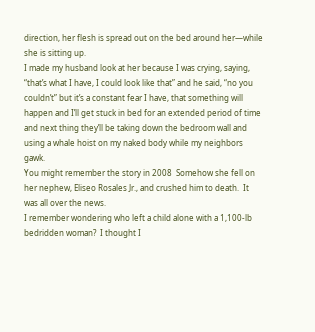direction, her flesh is spread out on the bed around her—while she is sitting up.
I made my husband look at her because I was crying, saying, “that’s what I have, I could look like that” and he said, “no you couldn’t” but it’s a constant fear I have, that something will happen and I’ll get stuck in bed for an extended period of time and next thing they’ll be taking down the bedroom wall and using a whale hoist on my naked body while my neighbors gawk.
You might remember the story in 2008  Somehow she fell on her nephew, Eliseo Rosales Jr., and crushed him to death.  It was all over the news.
I remember wondering who left a child alone with a 1,100-lb bedridden woman?  I thought I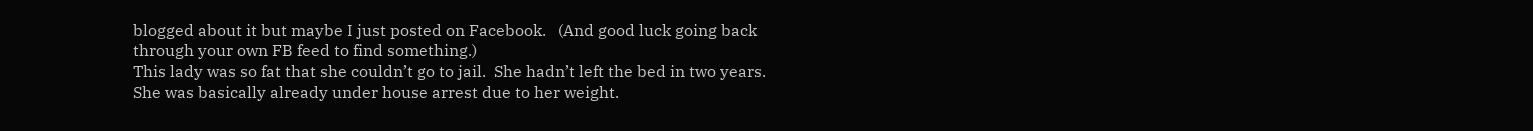blogged about it but maybe I just posted on Facebook.   (And good luck going back through your own FB feed to find something.)
This lady was so fat that she couldn’t go to jail.  She hadn’t left the bed in two years.  She was basically already under house arrest due to her weight.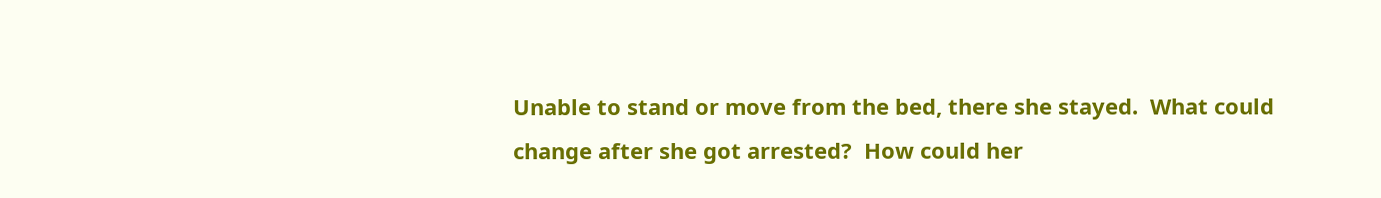Unable to stand or move from the bed, there she stayed.  What could change after she got arrested?  How could her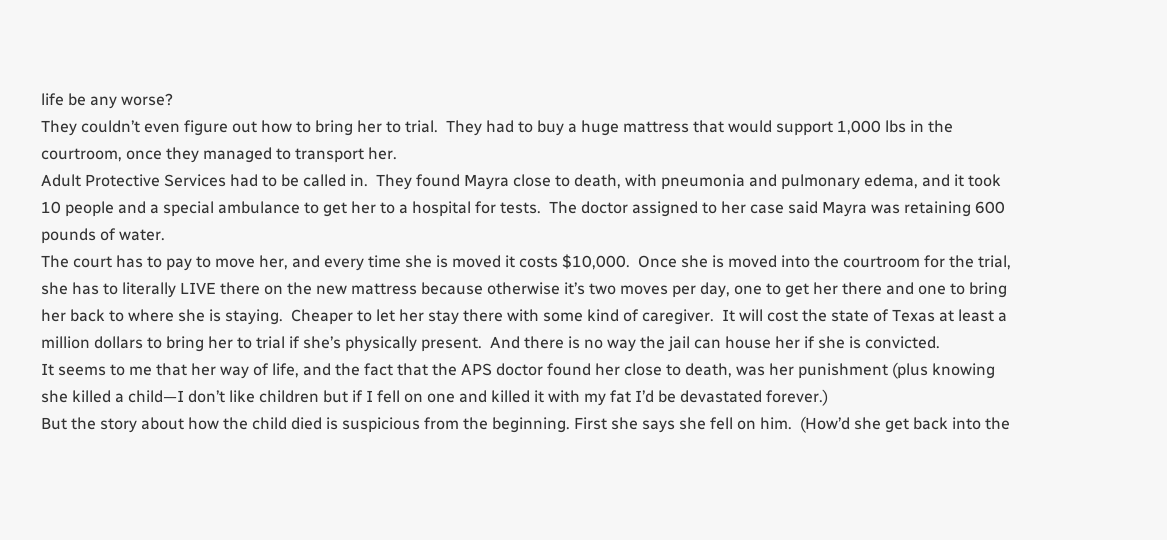life be any worse?
They couldn’t even figure out how to bring her to trial.  They had to buy a huge mattress that would support 1,000 lbs in the courtroom, once they managed to transport her.
Adult Protective Services had to be called in.  They found Mayra close to death, with pneumonia and pulmonary edema, and it took 10 people and a special ambulance to get her to a hospital for tests.  The doctor assigned to her case said Mayra was retaining 600 pounds of water.
The court has to pay to move her, and every time she is moved it costs $10,000.  Once she is moved into the courtroom for the trial, she has to literally LIVE there on the new mattress because otherwise it’s two moves per day, one to get her there and one to bring her back to where she is staying.  Cheaper to let her stay there with some kind of caregiver.  It will cost the state of Texas at least a million dollars to bring her to trial if she’s physically present.  And there is no way the jail can house her if she is convicted.
It seems to me that her way of life, and the fact that the APS doctor found her close to death, was her punishment (plus knowing she killed a child—I don’t like children but if I fell on one and killed it with my fat I’d be devastated forever.)
But the story about how the child died is suspicious from the beginning. First she says she fell on him.  (How’d she get back into the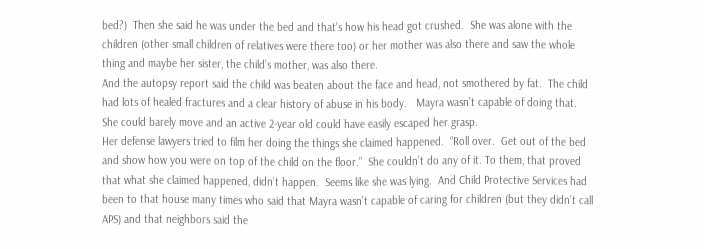bed?)  Then she said he was under the bed and that’s how his head got crushed.  She was alone with the children (other small children of relatives were there too) or her mother was also there and saw the whole thing and maybe her sister, the child’s mother, was also there.
And the autopsy report said the child was beaten about the face and head, not smothered by fat.  The child had lots of healed fractures and a clear history of abuse in his body.   Mayra wasn’t capable of doing that.  She could barely move and an active 2-year old could have easily escaped her grasp.
Her defense lawyers tried to film her doing the things she claimed happened.  “Roll over.  Get out of the bed and show how you were on top of the child on the floor.”  She couldn’t do any of it. To them, that proved that what she claimed happened, didn’t happen.  Seems like she was lying.  And Child Protective Services had been to that house many times who said that Mayra wasn’t capable of caring for children (but they didn’t call APS) and that neighbors said the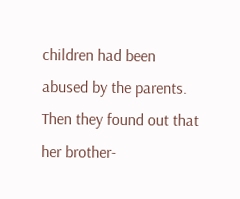children had been abused by the parents.
Then they found out that her brother-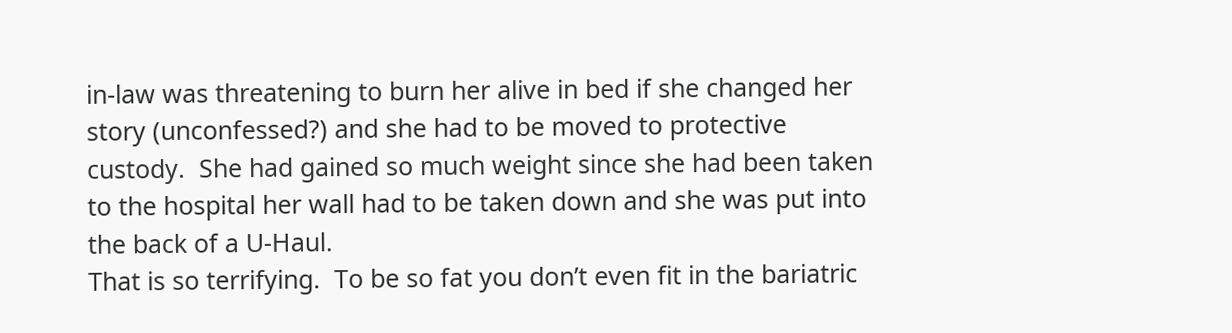in-law was threatening to burn her alive in bed if she changed her story (unconfessed?) and she had to be moved to protective custody.  She had gained so much weight since she had been taken to the hospital her wall had to be taken down and she was put into the back of a U-Haul.
That is so terrifying.  To be so fat you don’t even fit in the bariatric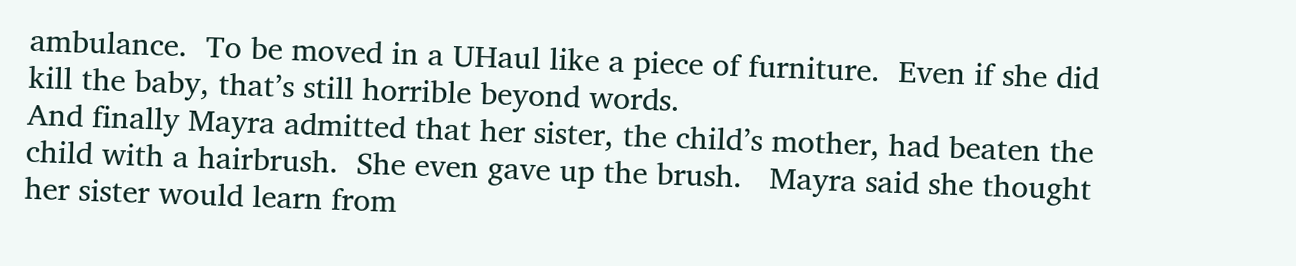ambulance.  To be moved in a UHaul like a piece of furniture.  Even if she did kill the baby, that’s still horrible beyond words.
And finally Mayra admitted that her sister, the child’s mother, had beaten the child with a hairbrush.  She even gave up the brush.   Mayra said she thought her sister would learn from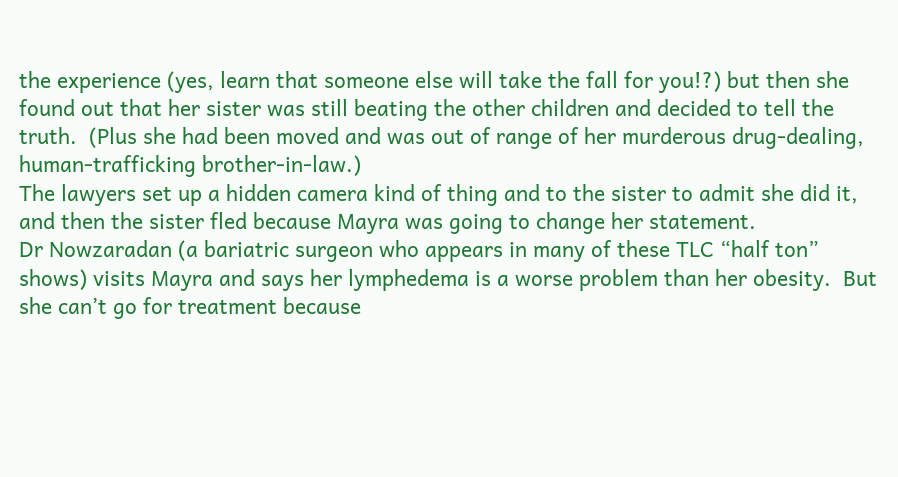the experience (yes, learn that someone else will take the fall for you!?) but then she found out that her sister was still beating the other children and decided to tell the truth.  (Plus she had been moved and was out of range of her murderous drug-dealing, human-trafficking brother-in-law.)
The lawyers set up a hidden camera kind of thing and to the sister to admit she did it, and then the sister fled because Mayra was going to change her statement.
Dr Nowzaradan (a bariatric surgeon who appears in many of these TLC “half ton” shows) visits Mayra and says her lymphedema is a worse problem than her obesity.  But she can’t go for treatment because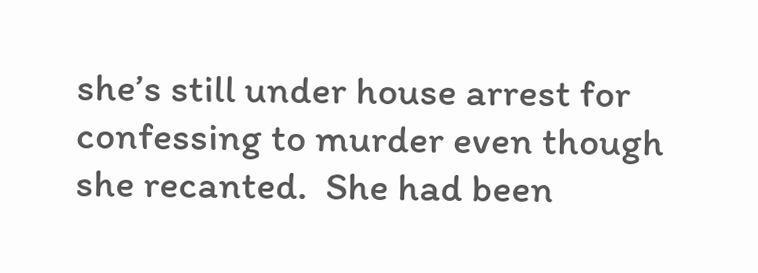she’s still under house arrest for confessing to murder even though she recanted.  She had been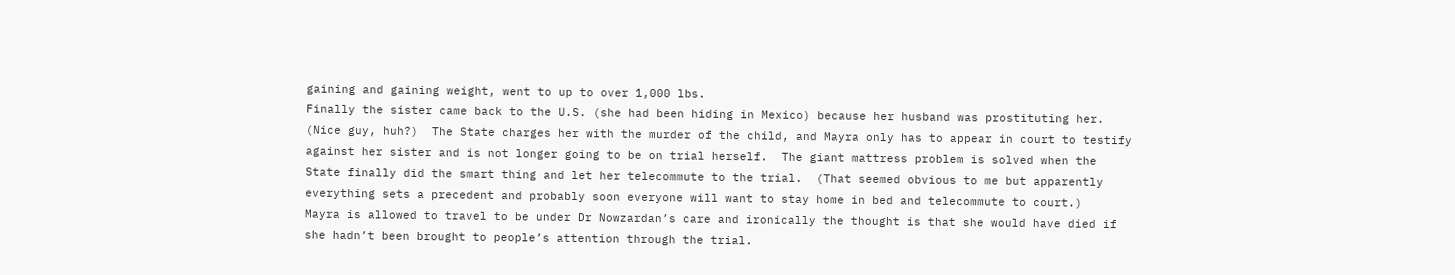gaining and gaining weight, went to up to over 1,000 lbs.
Finally the sister came back to the U.S. (she had been hiding in Mexico) because her husband was prostituting her.  (Nice guy, huh?)  The State charges her with the murder of the child, and Mayra only has to appear in court to testify against her sister and is not longer going to be on trial herself.  The giant mattress problem is solved when the State finally did the smart thing and let her telecommute to the trial.  (That seemed obvious to me but apparently everything sets a precedent and probably soon everyone will want to stay home in bed and telecommute to court.)
Mayra is allowed to travel to be under Dr Nowzardan’s care and ironically the thought is that she would have died if she hadn’t been brought to people’s attention through the trial.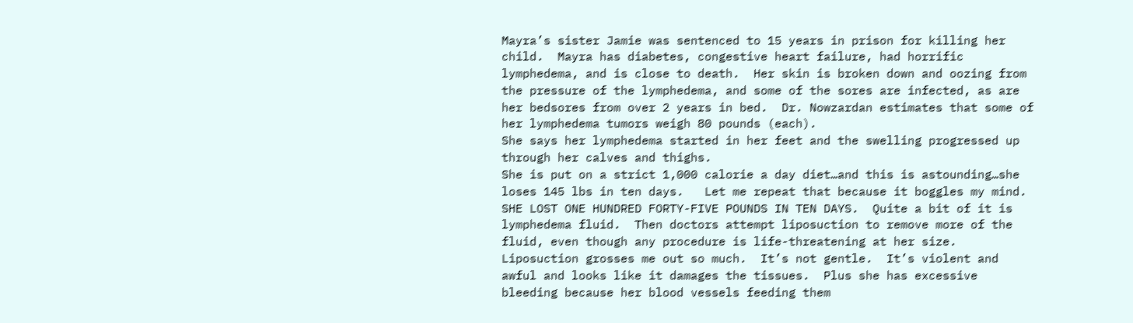Mayra’s sister Jamie was sentenced to 15 years in prison for killing her child.  Mayra has diabetes, congestive heart failure, had horrific lymphedema, and is close to death.  Her skin is broken down and oozing from the pressure of the lymphedema, and some of the sores are infected, as are her bedsores from over 2 years in bed.  Dr. Nowzardan estimates that some of her lymphedema tumors weigh 80 pounds (each).
She says her lymphedema started in her feet and the swelling progressed up through her calves and thighs.
She is put on a strict 1,000 calorie a day diet…and this is astounding…she loses 145 lbs in ten days.   Let me repeat that because it boggles my mind.  SHE LOST ONE HUNDRED FORTY-FIVE POUNDS IN TEN DAYS.  Quite a bit of it is lymphedema fluid.  Then doctors attempt liposuction to remove more of the fluid, even though any procedure is life-threatening at her size.
Liposuction grosses me out so much.  It’s not gentle.  It’s violent and awful and looks like it damages the tissues.  Plus she has excessive bleeding because her blood vessels feeding them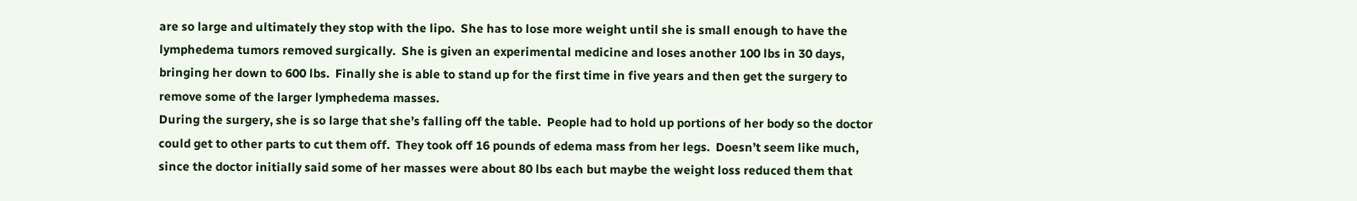are so large and ultimately they stop with the lipo.  She has to lose more weight until she is small enough to have the lymphedema tumors removed surgically.  She is given an experimental medicine and loses another 100 lbs in 30 days, bringing her down to 600 lbs.  Finally she is able to stand up for the first time in five years and then get the surgery to remove some of the larger lymphedema masses.
During the surgery, she is so large that she’s falling off the table.  People had to hold up portions of her body so the doctor could get to other parts to cut them off.  They took off 16 pounds of edema mass from her legs.  Doesn’t seem like much, since the doctor initially said some of her masses were about 80 lbs each but maybe the weight loss reduced them that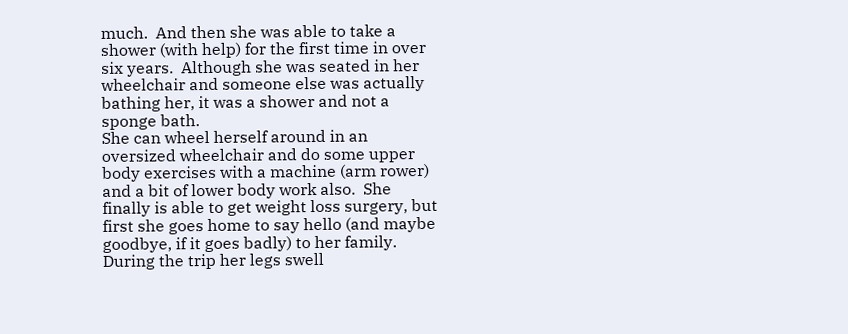much.  And then she was able to take a shower (with help) for the first time in over six years.  Although she was seated in her wheelchair and someone else was actually bathing her, it was a shower and not a sponge bath.
She can wheel herself around in an oversized wheelchair and do some upper body exercises with a machine (arm rower) and a bit of lower body work also.  She finally is able to get weight loss surgery, but first she goes home to say hello (and maybe goodbye, if it goes badly) to her family.  During the trip her legs swell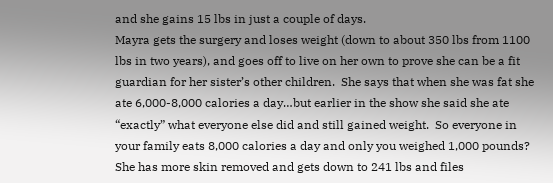and she gains 15 lbs in just a couple of days.
Mayra gets the surgery and loses weight (down to about 350 lbs from 1100 lbs in two years), and goes off to live on her own to prove she can be a fit guardian for her sister’s other children.  She says that when she was fat she ate 6,000-8,000 calories a day…but earlier in the show she said she ate “exactly” what everyone else did and still gained weight.  So everyone in your family eats 8,000 calories a day and only you weighed 1,000 pounds?
She has more skin removed and gets down to 241 lbs and files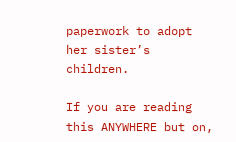paperwork to adopt her sister’s children.

If you are reading this ANYWHERE but on,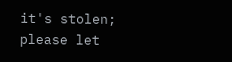it's stolen; please let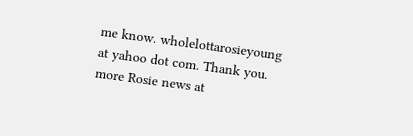me know. wholelottarosieyoung at yahoo dot com. Thank you.
more Rosie news at